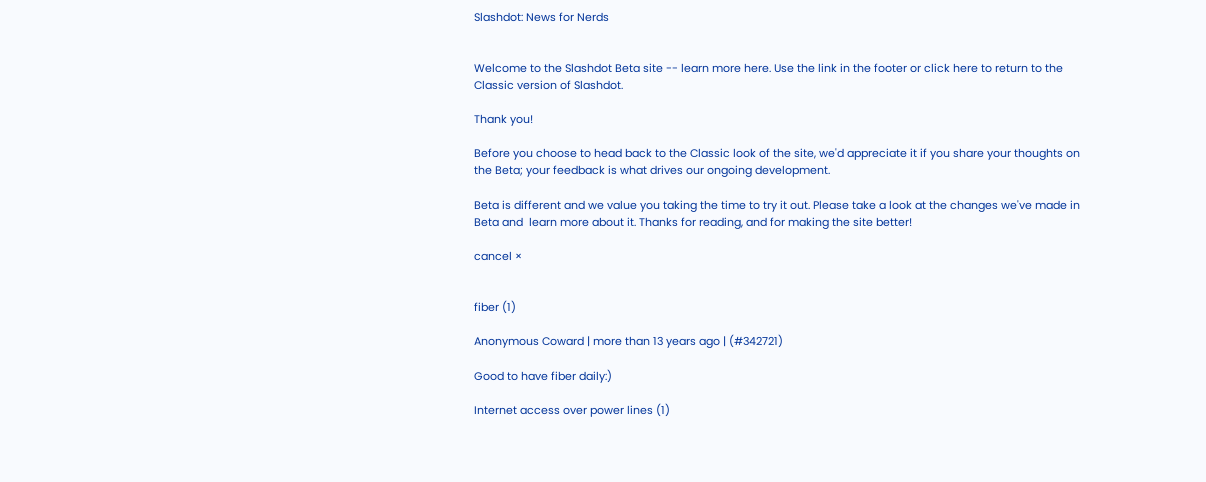Slashdot: News for Nerds


Welcome to the Slashdot Beta site -- learn more here. Use the link in the footer or click here to return to the Classic version of Slashdot.

Thank you!

Before you choose to head back to the Classic look of the site, we'd appreciate it if you share your thoughts on the Beta; your feedback is what drives our ongoing development.

Beta is different and we value you taking the time to try it out. Please take a look at the changes we've made in Beta and  learn more about it. Thanks for reading, and for making the site better!

cancel ×


fiber (1)

Anonymous Coward | more than 13 years ago | (#342721)

Good to have fiber daily:)

Internet access over power lines (1)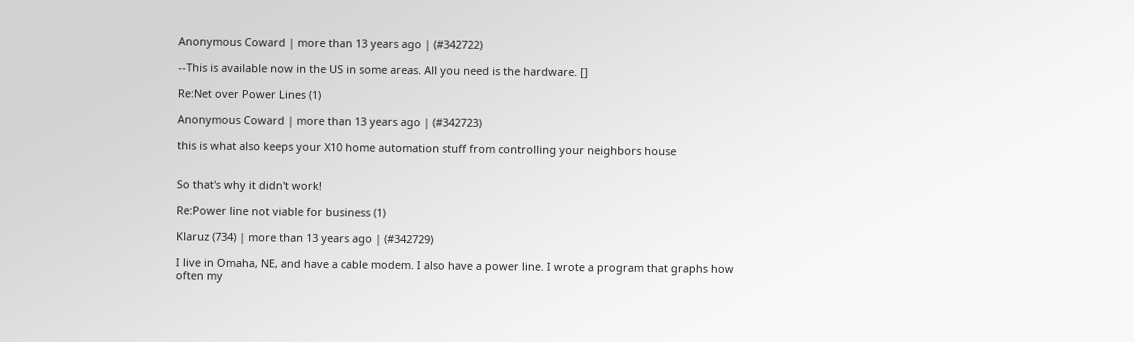Anonymous Coward | more than 13 years ago | (#342722)

--This is available now in the US in some areas. All you need is the hardware. []

Re:Net over Power Lines (1)

Anonymous Coward | more than 13 years ago | (#342723)

this is what also keeps your X10 home automation stuff from controlling your neighbors house


So that's why it didn't work!

Re:Power line not viable for business (1)

Klaruz (734) | more than 13 years ago | (#342729)

I live in Omaha, NE, and have a cable modem. I also have a power line. I wrote a program that graphs how often my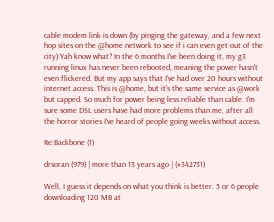cable modem link is down (by pinging the gateway, and a few next hop sites on the @home network to see if i can even get out of the city) Yah know what? In the 6 months I've been doing it, my g3 running linux has never been rebooted, meaning the power hasn't even flickered. But my app says that I've had over 20 hours without internet access. This is @home, but it's the same service as @work but capped. So much for power being less reliable than cable. I'm sure some DSL users have had more problems than me, after all the horror stories I've heard of people going weeks without access.

Re:Backbone (1)

drsoran (979) | more than 13 years ago | (#342731)

Well, I guess it depends on what you think is better. 5 or 6 people downloading 120 MB at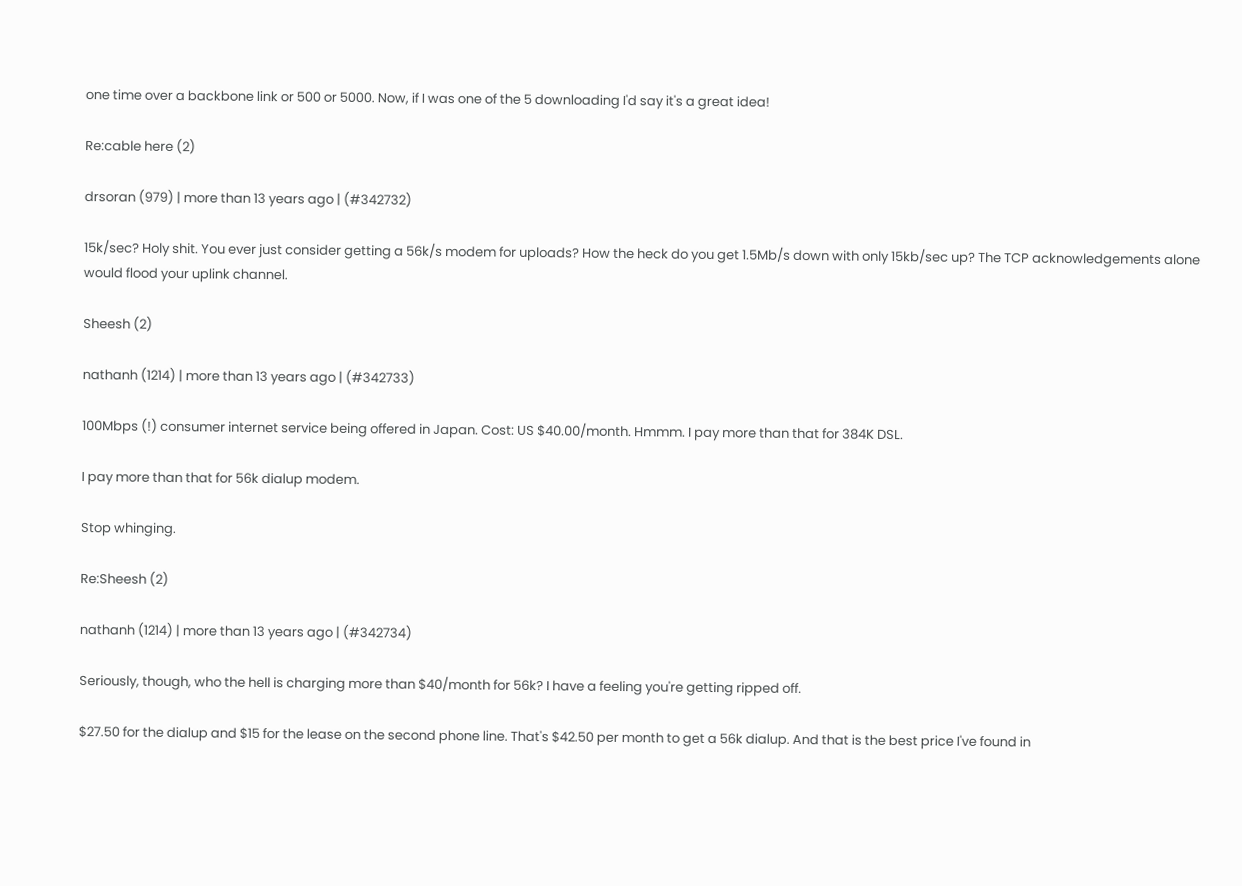one time over a backbone link or 500 or 5000. Now, if I was one of the 5 downloading I'd say it's a great idea!

Re:cable here (2)

drsoran (979) | more than 13 years ago | (#342732)

15k/sec? Holy shit. You ever just consider getting a 56k/s modem for uploads? How the heck do you get 1.5Mb/s down with only 15kb/sec up? The TCP acknowledgements alone would flood your uplink channel.

Sheesh (2)

nathanh (1214) | more than 13 years ago | (#342733)

100Mbps (!) consumer internet service being offered in Japan. Cost: US $40.00/month. Hmmm. I pay more than that for 384K DSL.

I pay more than that for 56k dialup modem.

Stop whinging.

Re:Sheesh (2)

nathanh (1214) | more than 13 years ago | (#342734)

Seriously, though, who the hell is charging more than $40/month for 56k? I have a feeling you're getting ripped off.

$27.50 for the dialup and $15 for the lease on the second phone line. That's $42.50 per month to get a 56k dialup. And that is the best price I've found in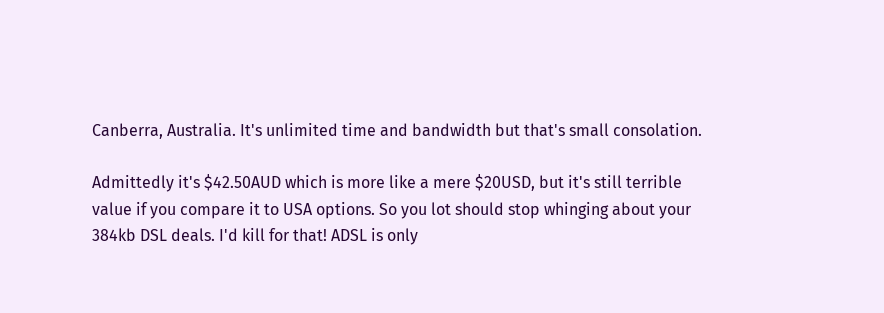Canberra, Australia. It's unlimited time and bandwidth but that's small consolation.

Admittedly it's $42.50AUD which is more like a mere $20USD, but it's still terrible value if you compare it to USA options. So you lot should stop whinging about your 384kb DSL deals. I'd kill for that! ADSL is only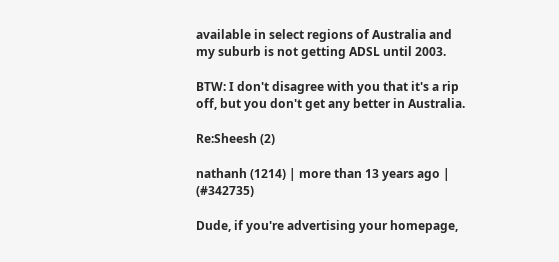available in select regions of Australia and my suburb is not getting ADSL until 2003.

BTW: I don't disagree with you that it's a rip off, but you don't get any better in Australia.

Re:Sheesh (2)

nathanh (1214) | more than 13 years ago | (#342735)

Dude, if you're advertising your homepage,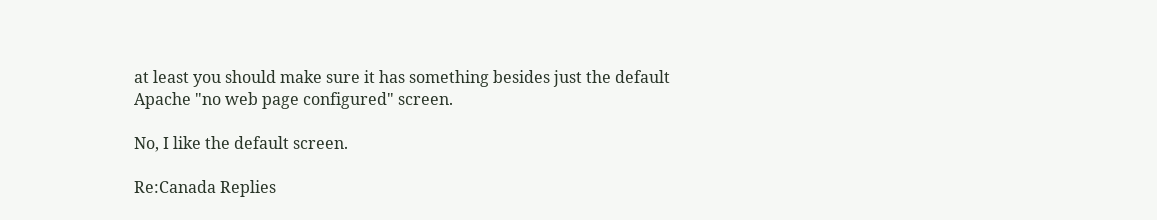at least you should make sure it has something besides just the default Apache "no web page configured" screen.

No, I like the default screen.

Re:Canada Replies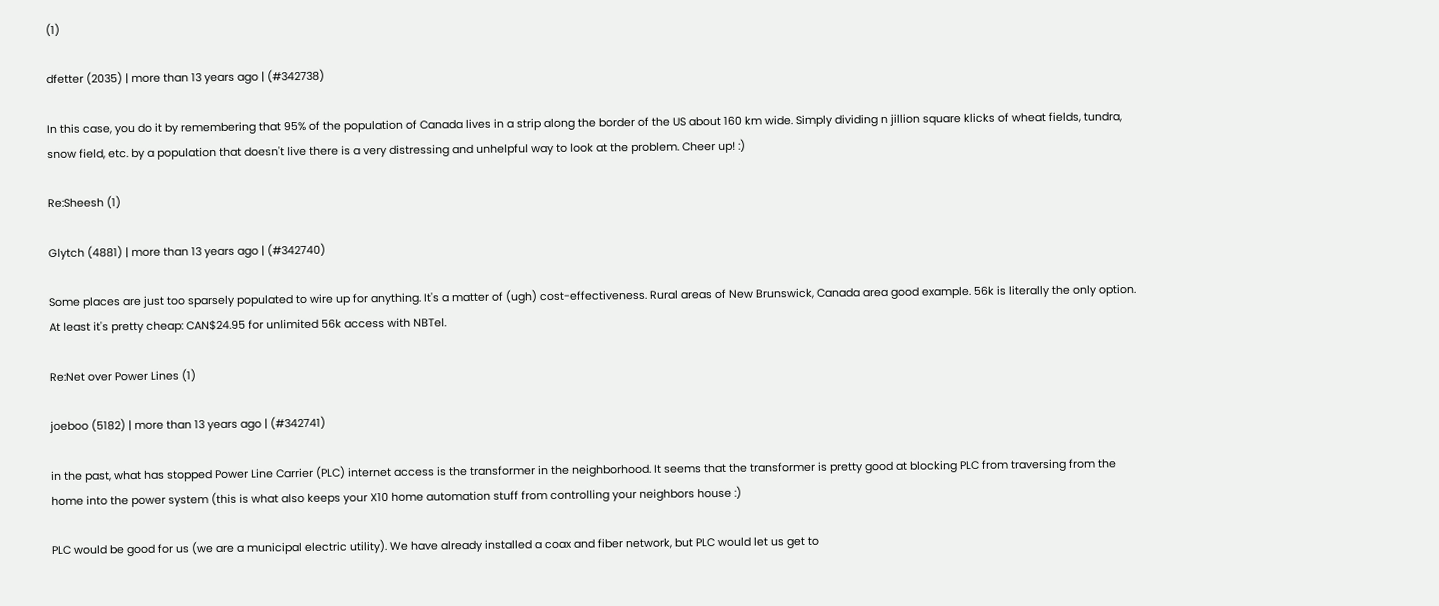(1)

dfetter (2035) | more than 13 years ago | (#342738)

In this case, you do it by remembering that 95% of the population of Canada lives in a strip along the border of the US about 160 km wide. Simply dividing n jillion square klicks of wheat fields, tundra, snow field, etc. by a population that doesn't live there is a very distressing and unhelpful way to look at the problem. Cheer up! :)

Re:Sheesh (1)

Glytch (4881) | more than 13 years ago | (#342740)

Some places are just too sparsely populated to wire up for anything. It's a matter of (ugh) cost-effectiveness. Rural areas of New Brunswick, Canada area good example. 56k is literally the only option. At least it's pretty cheap: CAN$24.95 for unlimited 56k access with NBTel.

Re:Net over Power Lines (1)

joeboo (5182) | more than 13 years ago | (#342741)

in the past, what has stopped Power Line Carrier (PLC) internet access is the transformer in the neighborhood. It seems that the transformer is pretty good at blocking PLC from traversing from the home into the power system (this is what also keeps your X10 home automation stuff from controlling your neighbors house :)

PLC would be good for us (we are a municipal electric utility). We have already installed a coax and fiber network, but PLC would let us get to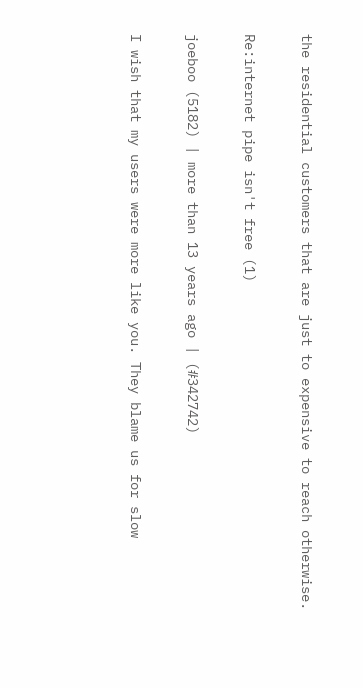the residential customers that are just to expensive to reach otherwise.

Re:internet pipe isn't free (1)

joeboo (5182) | more than 13 years ago | (#342742)

I wish that my users were more like you. They blame us for slow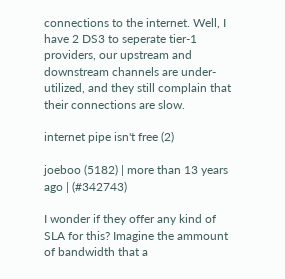connections to the internet. Well, I have 2 DS3 to seperate tier-1 providers, our upstream and downstream channels are under-utilized, and they still complain that their connections are slow.

internet pipe isn't free (2)

joeboo (5182) | more than 13 years ago | (#342743)

I wonder if they offer any kind of SLA for this? Imagine the ammount of bandwidth that a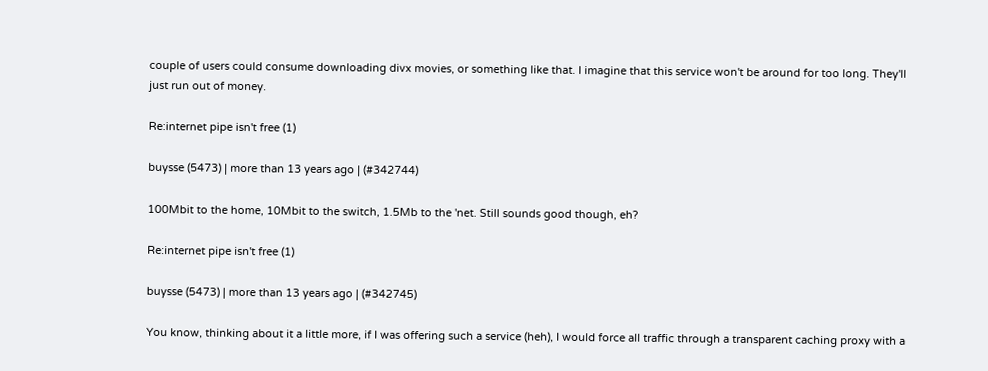couple of users could consume downloading divx movies, or something like that. I imagine that this service won't be around for too long. They'll just run out of money.

Re:internet pipe isn't free (1)

buysse (5473) | more than 13 years ago | (#342744)

100Mbit to the home, 10Mbit to the switch, 1.5Mb to the 'net. Still sounds good though, eh?

Re:internet pipe isn't free (1)

buysse (5473) | more than 13 years ago | (#342745)

You know, thinking about it a little more, if I was offering such a service (heh), I would force all traffic through a transparent caching proxy with a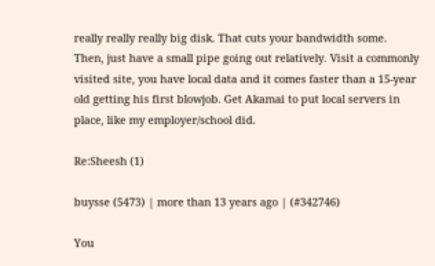really really really big disk. That cuts your bandwidth some. Then, just have a small pipe going out relatively. Visit a commonly visited site, you have local data and it comes faster than a 15-year old getting his first blowjob. Get Akamai to put local servers in place, like my employer/school did.

Re:Sheesh (1)

buysse (5473) | more than 13 years ago | (#342746)

You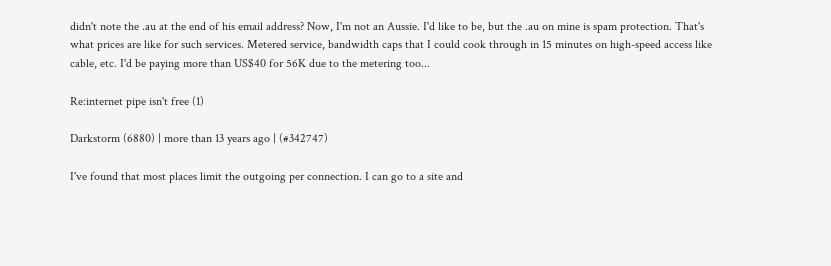didn't note the .au at the end of his email address? Now, I'm not an Aussie. I'd like to be, but the .au on mine is spam protection. That's what prices are like for such services. Metered service, bandwidth caps that I could cook through in 15 minutes on high-speed access like cable, etc. I'd be paying more than US$40 for 56K due to the metering too...

Re:internet pipe isn't free (1)

Darkstorm (6880) | more than 13 years ago | (#342747)

I've found that most places limit the outgoing per connection. I can go to a site and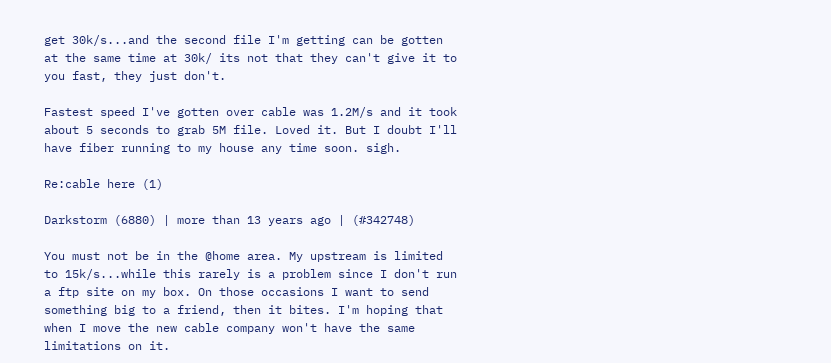get 30k/s...and the second file I'm getting can be gotten at the same time at 30k/ its not that they can't give it to you fast, they just don't.

Fastest speed I've gotten over cable was 1.2M/s and it took about 5 seconds to grab 5M file. Loved it. But I doubt I'll have fiber running to my house any time soon. sigh.

Re:cable here (1)

Darkstorm (6880) | more than 13 years ago | (#342748)

You must not be in the @home area. My upstream is limited to 15k/s...while this rarely is a problem since I don't run a ftp site on my box. On those occasions I want to send something big to a friend, then it bites. I'm hoping that when I move the new cable company won't have the same limitations on it.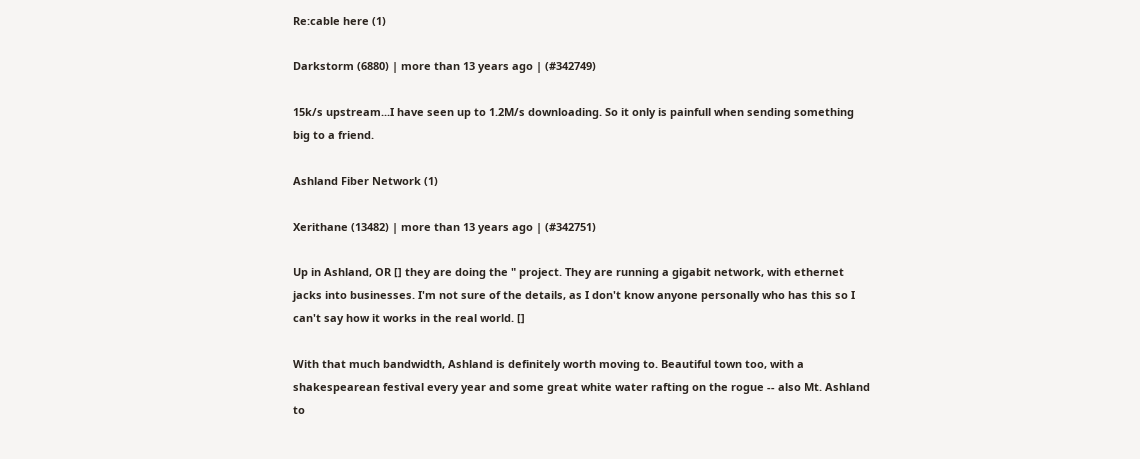Re:cable here (1)

Darkstorm (6880) | more than 13 years ago | (#342749)

15k/s upstream...I have seen up to 1.2M/s downloading. So it only is painfull when sending something big to a friend.

Ashland Fiber Network (1)

Xerithane (13482) | more than 13 years ago | (#342751)

Up in Ashland, OR [] they are doing the " project. They are running a gigabit network, with ethernet jacks into businesses. I'm not sure of the details, as I don't know anyone personally who has this so I can't say how it works in the real world. []

With that much bandwidth, Ashland is definitely worth moving to. Beautiful town too, with a shakespearean festival every year and some great white water rafting on the rogue -- also Mt. Ashland to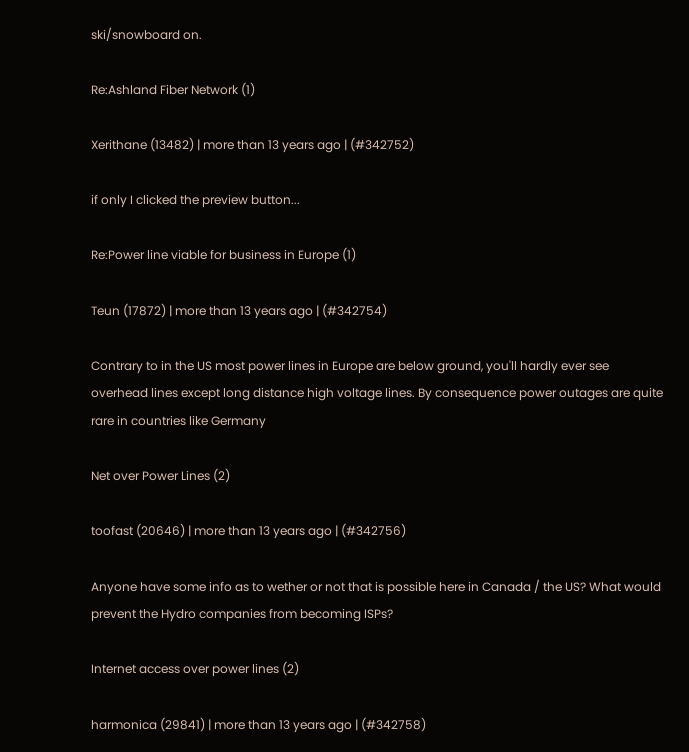ski/snowboard on.

Re:Ashland Fiber Network (1)

Xerithane (13482) | more than 13 years ago | (#342752)

if only I clicked the preview button...

Re:Power line viable for business in Europe (1)

Teun (17872) | more than 13 years ago | (#342754)

Contrary to in the US most power lines in Europe are below ground, you'll hardly ever see overhead lines except long distance high voltage lines. By consequence power outages are quite rare in countries like Germany

Net over Power Lines (2)

toofast (20646) | more than 13 years ago | (#342756)

Anyone have some info as to wether or not that is possible here in Canada / the US? What would prevent the Hydro companies from becoming ISPs?

Internet access over power lines (2)

harmonica (29841) | more than 13 years ago | (#342758)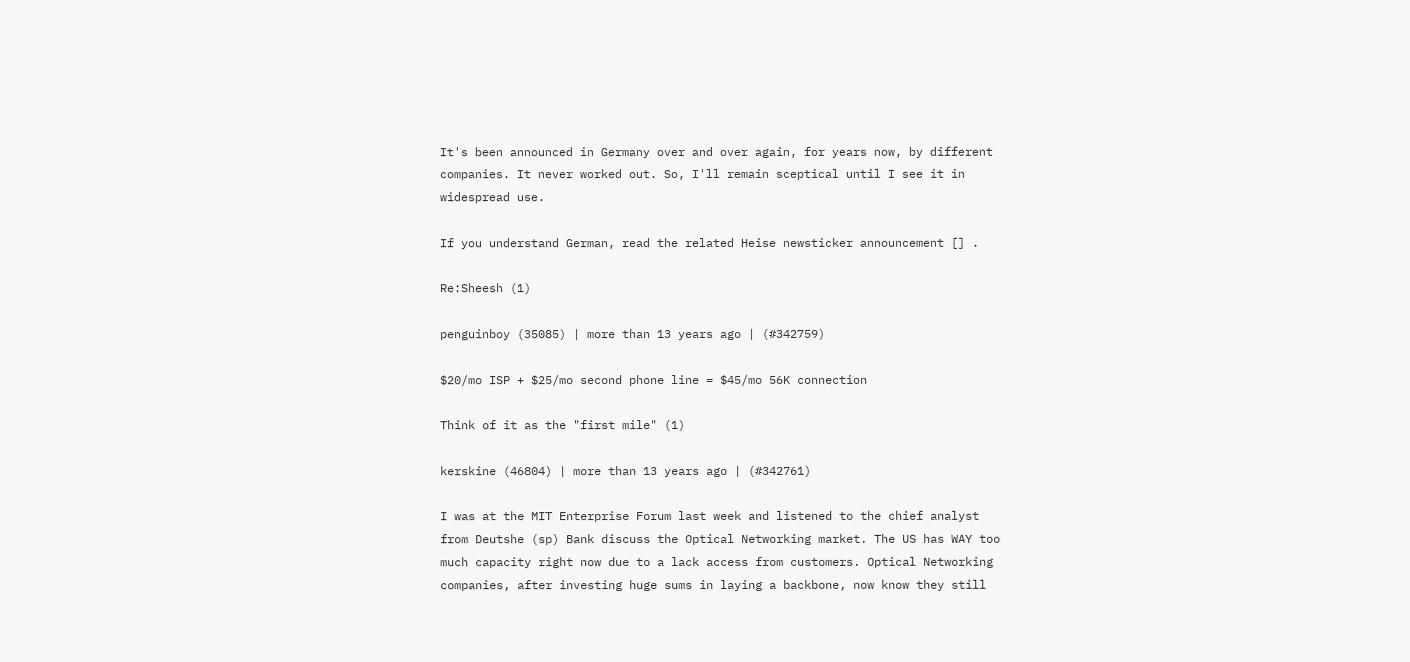It's been announced in Germany over and over again, for years now, by different companies. It never worked out. So, I'll remain sceptical until I see it in widespread use.

If you understand German, read the related Heise newsticker announcement [] .

Re:Sheesh (1)

penguinboy (35085) | more than 13 years ago | (#342759)

$20/mo ISP + $25/mo second phone line = $45/mo 56K connection

Think of it as the "first mile" (1)

kerskine (46804) | more than 13 years ago | (#342761)

I was at the MIT Enterprise Forum last week and listened to the chief analyst from Deutshe (sp) Bank discuss the Optical Networking market. The US has WAY too much capacity right now due to a lack access from customers. Optical Networking companies, after investing huge sums in laying a backbone, now know they still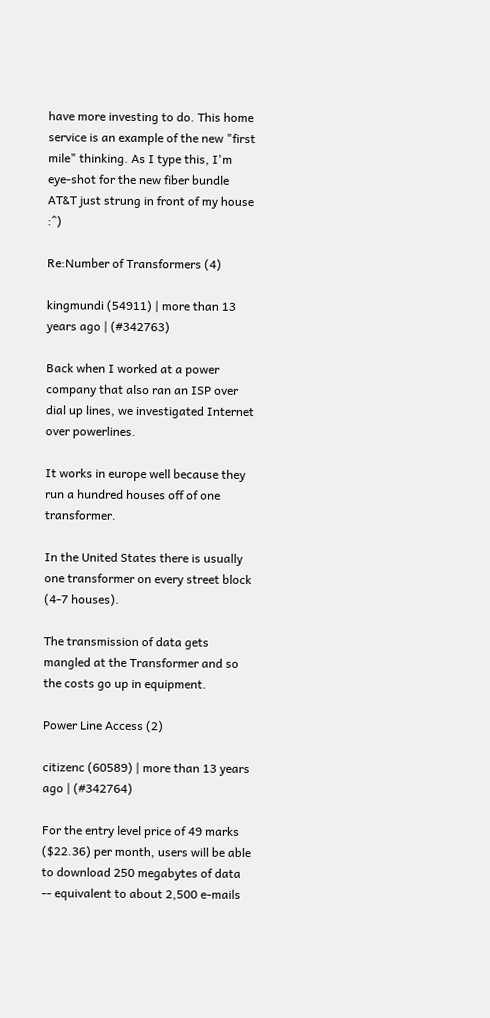have more investing to do. This home service is an example of the new "first mile" thinking. As I type this, I'm eye-shot for the new fiber bundle AT&T just strung in front of my house :^)

Re:Number of Transformers (4)

kingmundi (54911) | more than 13 years ago | (#342763)

Back when I worked at a power company that also ran an ISP over dial up lines, we investigated Internet over powerlines.

It works in europe well because they run a hundred houses off of one transformer.

In the United States there is usually one transformer on every street block (4-7 houses).

The transmission of data gets mangled at the Transformer and so the costs go up in equipment.

Power Line Access (2)

citizenc (60589) | more than 13 years ago | (#342764)

For the entry level price of 49 marks ($22.36) per month, users will be able to download 250 megabytes of data -- equivalent to about 2,500 e-mails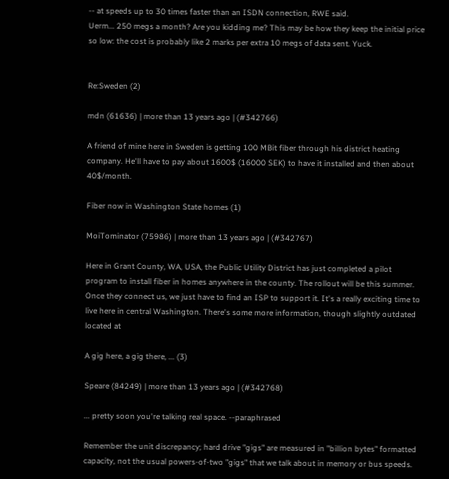-- at speeds up to 30 times faster than an ISDN connection, RWE said.
Uerm... 250 megs a month? Are you kidding me? This may be how they keep the initial price so low: the cost is probably like 2 marks per extra 10 megs of data sent. Yuck.


Re:Sweden (2)

mdn (61636) | more than 13 years ago | (#342766)

A friend of mine here in Sweden is getting 100 MBit fiber through his district heating company. He'll have to pay about 1600$ (16000 SEK) to have it installed and then about 40$/month.

Fiber now in Washington State homes (1)

MoiTominator (75986) | more than 13 years ago | (#342767)

Here in Grant County, WA, USA, the Public Utility District has just completed a pilot program to install fiber in homes anywhere in the county. The rollout will be this summer. Once they connect us, we just have to find an ISP to support it. It's a really exciting time to live here in central Washington. There's some more information, though slightly outdated located at

A gig here, a gig there, ... (3)

Speare (84249) | more than 13 years ago | (#342768)

... pretty soon you're talking real space. --paraphrased

Remember the unit discrepancy; hard drive "gigs" are measured in "billion bytes" formatted capacity, not the usual powers-of-two "gigs" that we talk about in memory or bus speeds.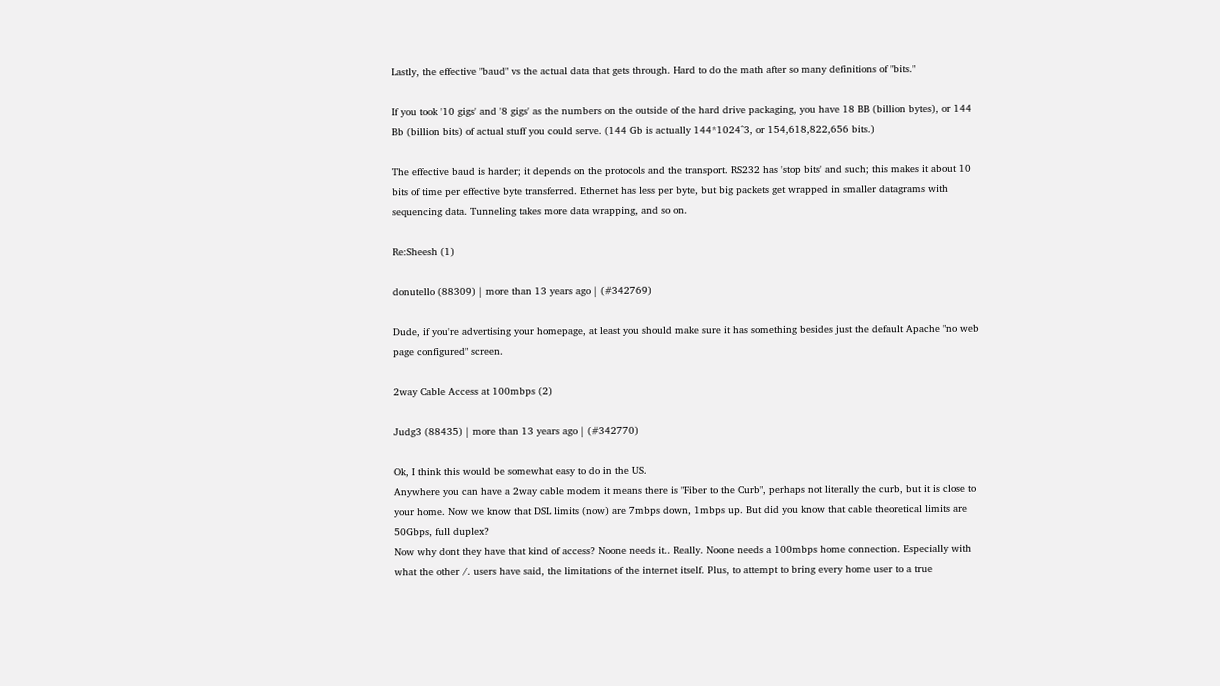Lastly, the effective "baud" vs the actual data that gets through. Hard to do the math after so many definitions of "bits."

If you took '10 gigs' and '8 gigs' as the numbers on the outside of the hard drive packaging, you have 18 BB (billion bytes), or 144 Bb (billion bits) of actual stuff you could serve. (144 Gb is actually 144*1024^3, or 154,618,822,656 bits.)

The effective baud is harder; it depends on the protocols and the transport. RS232 has 'stop bits' and such; this makes it about 10 bits of time per effective byte transferred. Ethernet has less per byte, but big packets get wrapped in smaller datagrams with sequencing data. Tunneling takes more data wrapping, and so on.

Re:Sheesh (1)

donutello (88309) | more than 13 years ago | (#342769)

Dude, if you're advertising your homepage, at least you should make sure it has something besides just the default Apache "no web page configured" screen.

2way Cable Access at 100mbps (2)

Judg3 (88435) | more than 13 years ago | (#342770)

Ok, I think this would be somewhat easy to do in the US.
Anywhere you can have a 2way cable modem it means there is "Fiber to the Curb", perhaps not literally the curb, but it is close to your home. Now we know that DSL limits (now) are 7mbps down, 1mbps up. But did you know that cable theoretical limits are 50Gbps, full duplex?
Now why dont they have that kind of access? Noone needs it.. Really. Noone needs a 100mbps home connection. Especially with what the other /. users have said, the limitations of the internet itself. Plus, to attempt to bring every home user to a true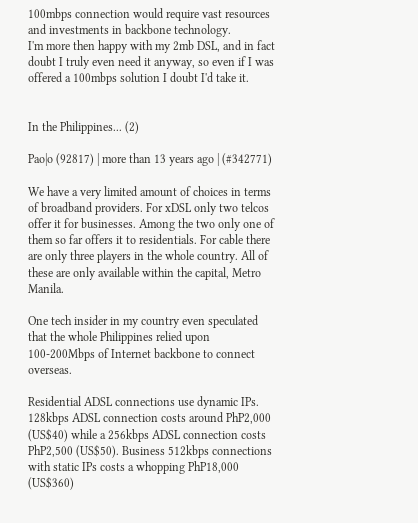100mbps connection would require vast resources and investments in backbone technology.
I'm more then happy with my 2mb DSL, and in fact doubt I truly even need it anyway, so even if I was offered a 100mbps solution I doubt I'd take it.


In the Philippines... (2)

Pao|o (92817) | more than 13 years ago | (#342771)

We have a very limited amount of choices in terms of broadband providers. For xDSL only two telcos offer it for businesses. Among the two only one of them so far offers it to residentials. For cable there are only three players in the whole country. All of these are only available within the capital, Metro Manila.

One tech insider in my country even speculated that the whole Philippines relied upon 100-200Mbps of Internet backbone to connect overseas.

Residential ADSL connections use dynamic IPs. 128kbps ADSL connection costs around PhP2,000 (US$40) while a 256kbps ADSL connection costs PhP2,500 (US$50). Business 512kbps connections with static IPs costs a whopping PhP18,000 (US$360)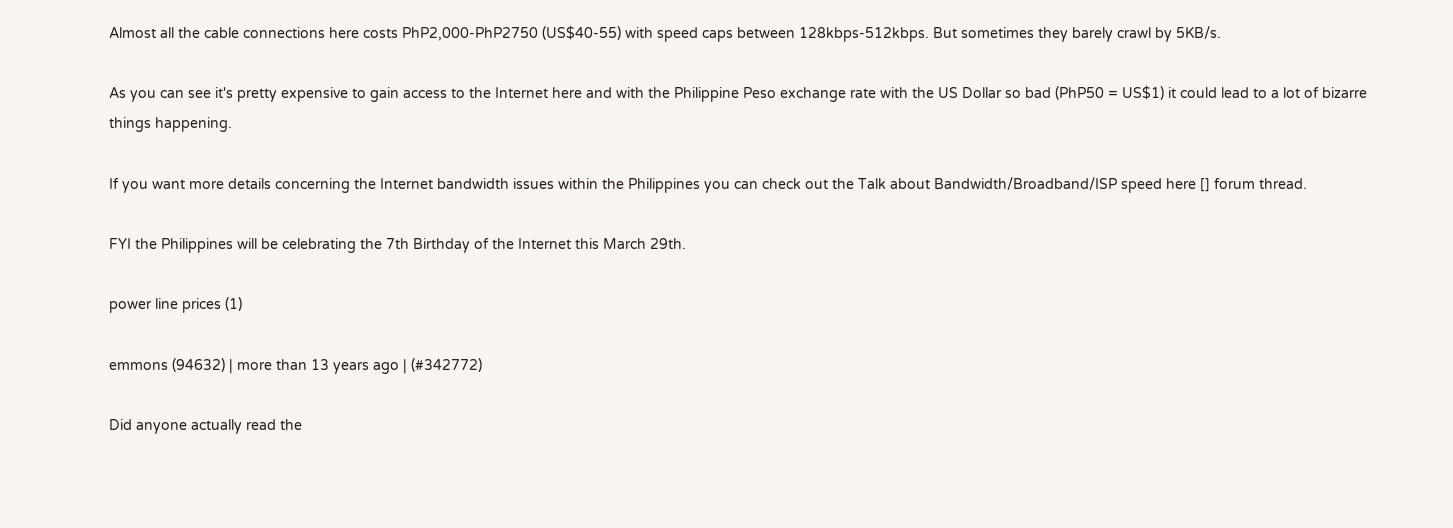Almost all the cable connections here costs PhP2,000-PhP2750 (US$40-55) with speed caps between 128kbps-512kbps. But sometimes they barely crawl by 5KB/s.

As you can see it's pretty expensive to gain access to the Internet here and with the Philippine Peso exchange rate with the US Dollar so bad (PhP50 = US$1) it could lead to a lot of bizarre things happening.

If you want more details concerning the Internet bandwidth issues within the Philippines you can check out the Talk about Bandwidth/Broadband/ISP speed here [] forum thread.

FYI the Philippines will be celebrating the 7th Birthday of the Internet this March 29th.

power line prices (1)

emmons (94632) | more than 13 years ago | (#342772)

Did anyone actually read the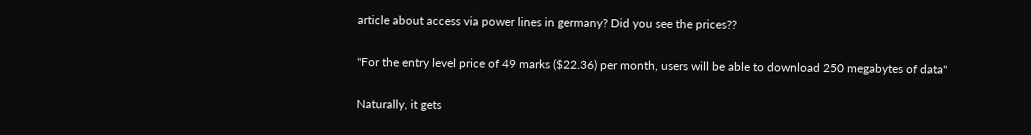article about access via power lines in germany? Did you see the prices??

"For the entry level price of 49 marks ($22.36) per month, users will be able to download 250 megabytes of data"

Naturally, it gets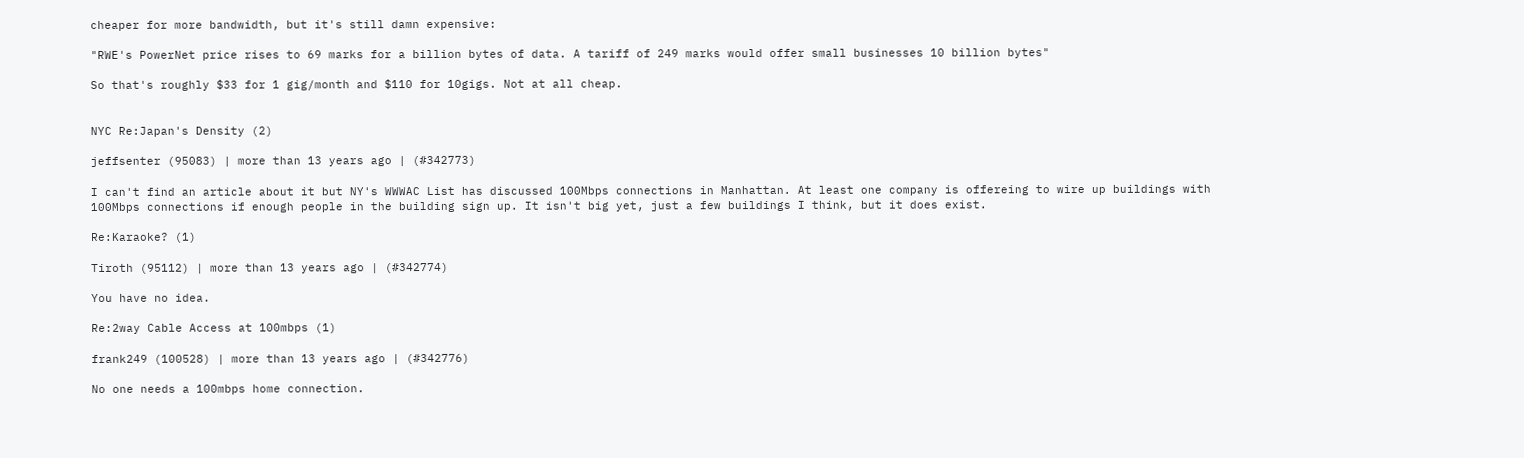cheaper for more bandwidth, but it's still damn expensive:

"RWE's PowerNet price rises to 69 marks for a billion bytes of data. A tariff of 249 marks would offer small businesses 10 billion bytes"

So that's roughly $33 for 1 gig/month and $110 for 10gigs. Not at all cheap.


NYC Re:Japan's Density (2)

jeffsenter (95083) | more than 13 years ago | (#342773)

I can't find an article about it but NY's WWWAC List has discussed 100Mbps connections in Manhattan. At least one company is offereing to wire up buildings with 100Mbps connections if enough people in the building sign up. It isn't big yet, just a few buildings I think, but it does exist.

Re:Karaoke? (1)

Tiroth (95112) | more than 13 years ago | (#342774)

You have no idea.

Re:2way Cable Access at 100mbps (1)

frank249 (100528) | more than 13 years ago | (#342776)

No one needs a 100mbps home connection.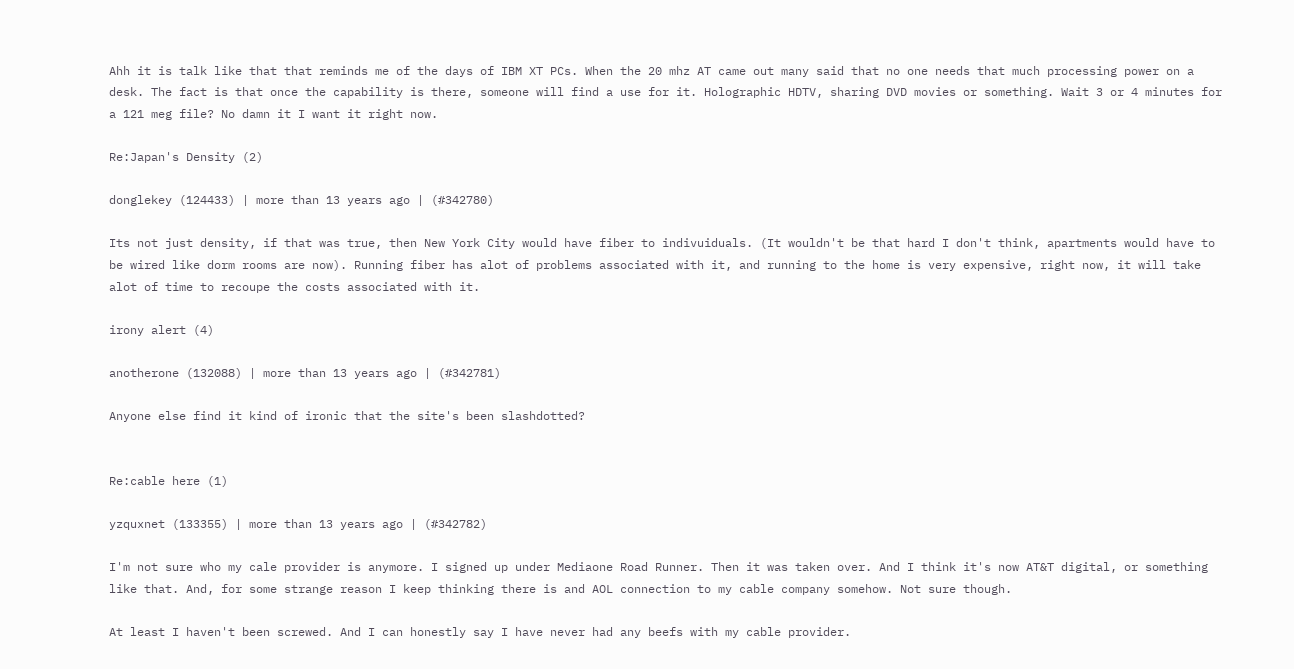Ahh it is talk like that that reminds me of the days of IBM XT PCs. When the 20 mhz AT came out many said that no one needs that much processing power on a desk. The fact is that once the capability is there, someone will find a use for it. Holographic HDTV, sharing DVD movies or something. Wait 3 or 4 minutes for a 121 meg file? No damn it I want it right now.

Re:Japan's Density (2)

donglekey (124433) | more than 13 years ago | (#342780)

Its not just density, if that was true, then New York City would have fiber to indivuiduals. (It wouldn't be that hard I don't think, apartments would have to be wired like dorm rooms are now). Running fiber has alot of problems associated with it, and running to the home is very expensive, right now, it will take alot of time to recoupe the costs associated with it.

irony alert (4)

anotherone (132088) | more than 13 years ago | (#342781)

Anyone else find it kind of ironic that the site's been slashdotted?


Re:cable here (1)

yzquxnet (133355) | more than 13 years ago | (#342782)

I'm not sure who my cale provider is anymore. I signed up under Mediaone Road Runner. Then it was taken over. And I think it's now AT&T digital, or something like that. And, for some strange reason I keep thinking there is and AOL connection to my cable company somehow. Not sure though.

At least I haven't been screwed. And I can honestly say I have never had any beefs with my cable provider.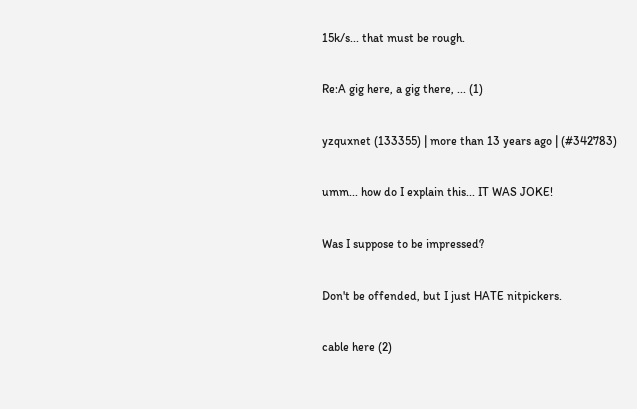15k/s... that must be rough.

Re:A gig here, a gig there, ... (1)

yzquxnet (133355) | more than 13 years ago | (#342783)

umm... how do I explain this... IT WAS JOKE!

Was I suppose to be impressed?

Don't be offended, but I just HATE nitpickers.

cable here (2)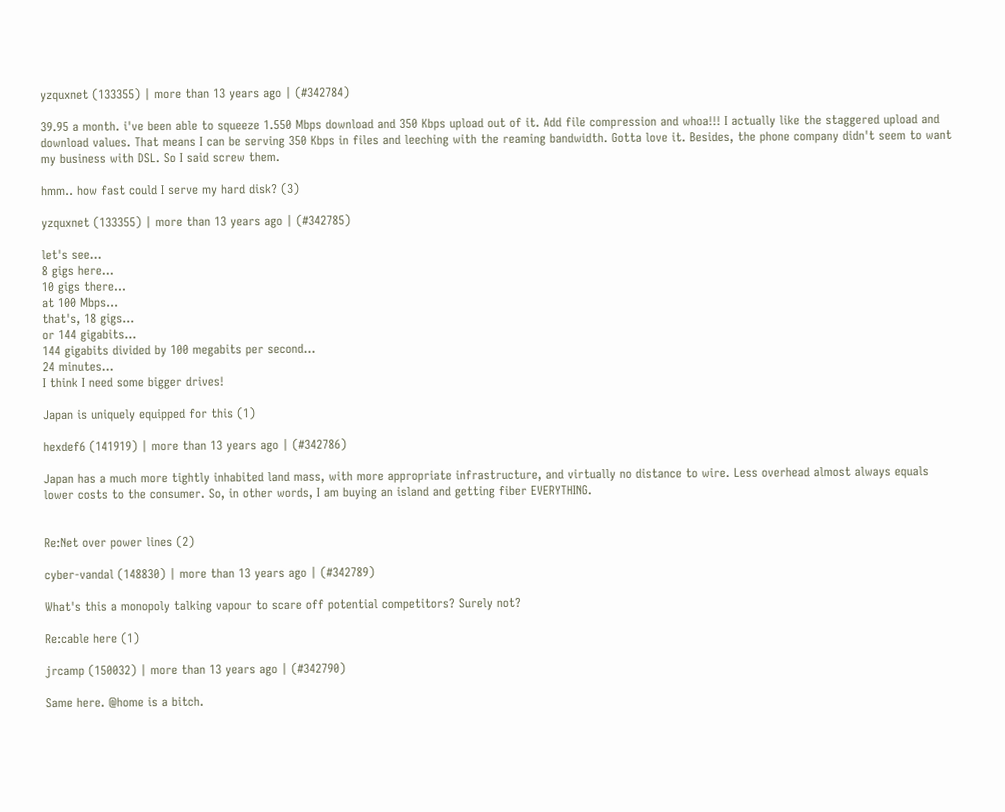yzquxnet (133355) | more than 13 years ago | (#342784)

39.95 a month. i've been able to squeeze 1.550 Mbps download and 350 Kbps upload out of it. Add file compression and whoa!!! I actually like the staggered upload and download values. That means I can be serving 350 Kbps in files and leeching with the reaming bandwidth. Gotta love it. Besides, the phone company didn't seem to want my business with DSL. So I said screw them.

hmm.. how fast could I serve my hard disk? (3)

yzquxnet (133355) | more than 13 years ago | (#342785)

let's see...
8 gigs here...
10 gigs there...
at 100 Mbps...
that's, 18 gigs...
or 144 gigabits...
144 gigabits divided by 100 megabits per second...
24 minutes...
I think I need some bigger drives!

Japan is uniquely equipped for this (1)

hexdef6 (141919) | more than 13 years ago | (#342786)

Japan has a much more tightly inhabited land mass, with more appropriate infrastructure, and virtually no distance to wire. Less overhead almost always equals lower costs to the consumer. So, in other words, I am buying an island and getting fiber EVERYTHING.


Re:Net over power lines (2)

cyber-vandal (148830) | more than 13 years ago | (#342789)

What's this a monopoly talking vapour to scare off potential competitors? Surely not?

Re:cable here (1)

jrcamp (150032) | more than 13 years ago | (#342790)

Same here. @home is a bitch.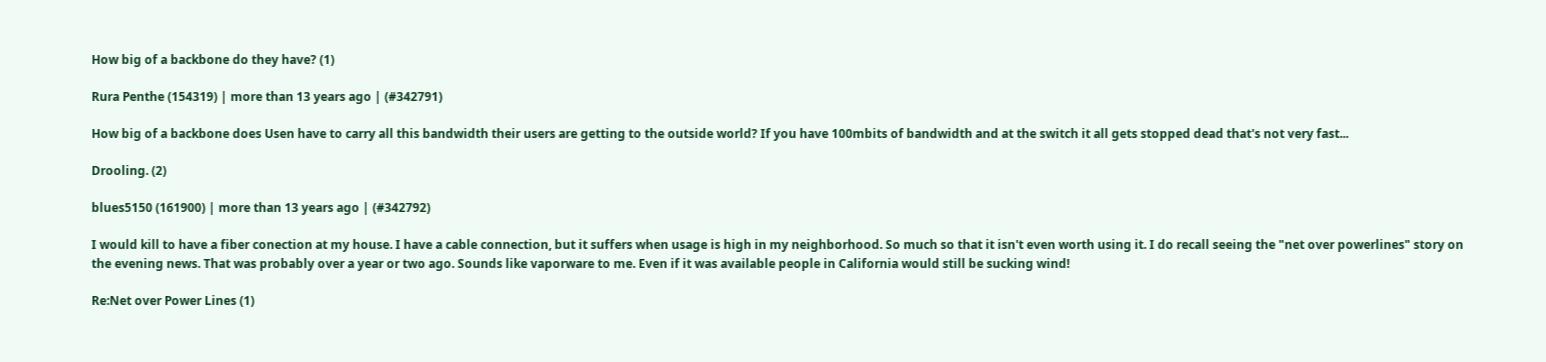How big of a backbone do they have? (1)

Rura Penthe (154319) | more than 13 years ago | (#342791)

How big of a backbone does Usen have to carry all this bandwidth their users are getting to the outside world? If you have 100mbits of bandwidth and at the switch it all gets stopped dead that's not very fast...

Drooling. (2)

blues5150 (161900) | more than 13 years ago | (#342792)

I would kill to have a fiber conection at my house. I have a cable connection, but it suffers when usage is high in my neighborhood. So much so that it isn't even worth using it. I do recall seeing the "net over powerlines" story on the evening news. That was probably over a year or two ago. Sounds like vaporware to me. Even if it was available people in California would still be sucking wind!

Re:Net over Power Lines (1)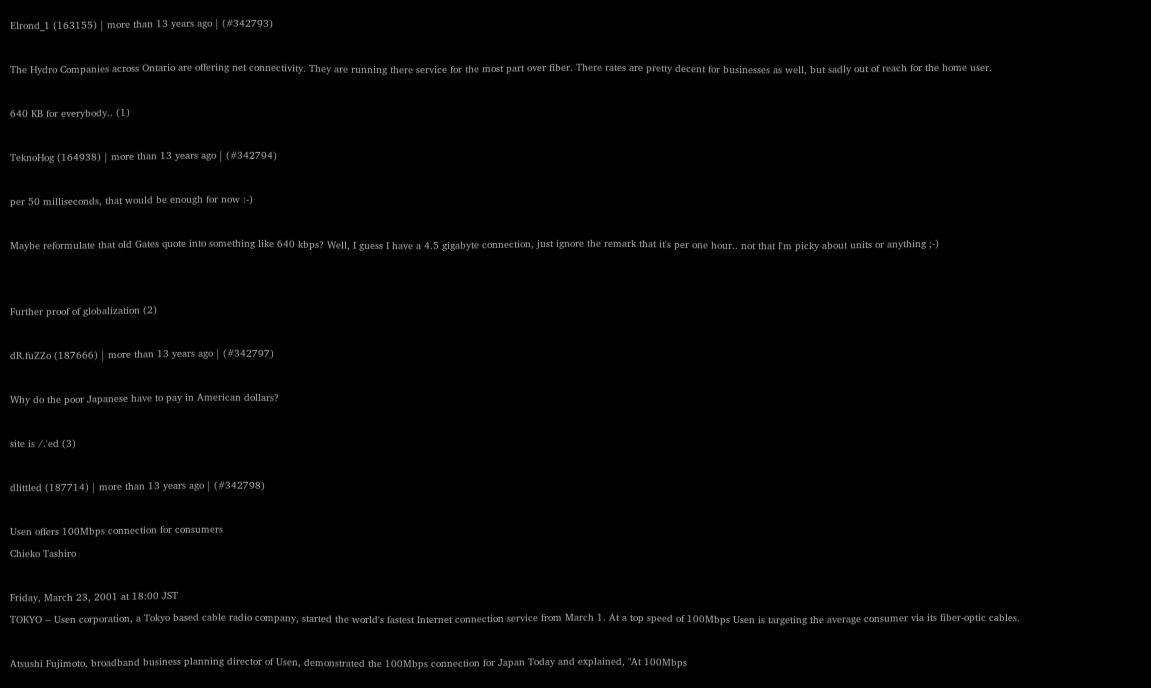Elrond_1 (163155) | more than 13 years ago | (#342793)

The Hydro Companies across Ontario are offering net connectivity. They are running there service for the most part over fiber. There rates are pretty decent for businesses as well, but sadly out of reach for the home user.

640 KB for everybody.. (1)

TeknoHog (164938) | more than 13 years ago | (#342794)

per 50 milliseconds, that would be enough for now :-)

Maybe reformulate that old Gates quote into something like 640 kbps? Well, I guess I have a 4.5 gigabyte connection, just ignore the remark that it's per one hour.. not that I'm picky about units or anything ;-)


Further proof of globalization (2)

dR.fuZZo (187666) | more than 13 years ago | (#342797)

Why do the poor Japanese have to pay in American dollars?

site is /.'ed (3)

dlittled (187714) | more than 13 years ago | (#342798)

Usen offers 100Mbps connection for consumers
Chieko Tashiro

Friday, March 23, 2001 at 18:00 JST
TOKYO -- Usen corporation, a Tokyo based cable radio company, started the world's fastest Internet connection service from March 1. At a top speed of 100Mbps Usen is targeting the average consumer via its fiber-optic cables.

Atsushi Fujimoto, broadband business planning director of Usen, demonstrated the 100Mbps connection for Japan Today and explained, "At 100Mbps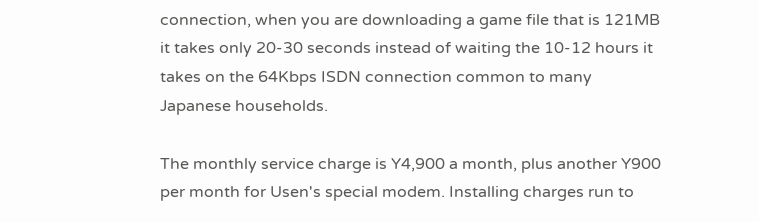connection, when you are downloading a game file that is 121MB it takes only 20-30 seconds instead of waiting the 10-12 hours it takes on the 64Kbps ISDN connection common to many Japanese households.

The monthly service charge is Y4,900 a month, plus another Y900 per month for Usen's special modem. Installing charges run to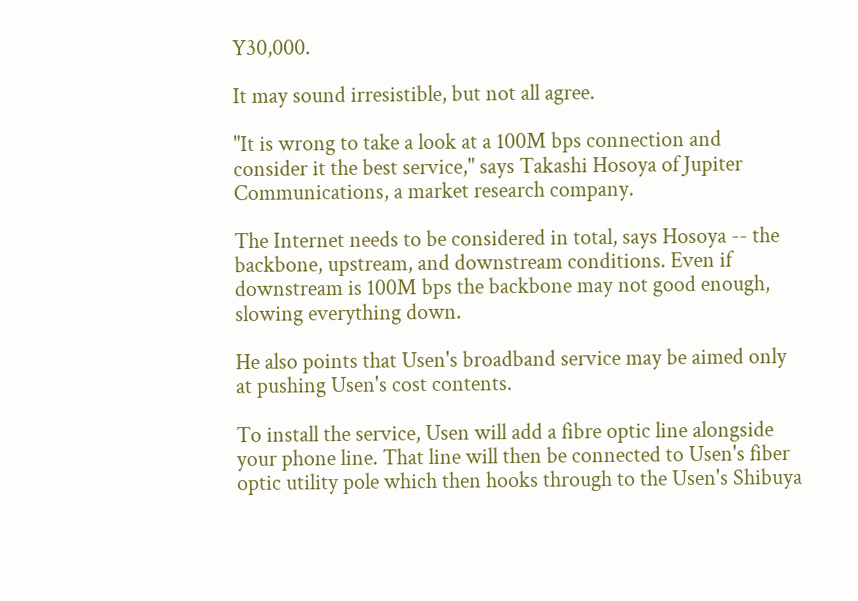Y30,000.

It may sound irresistible, but not all agree.

"It is wrong to take a look at a 100M bps connection and consider it the best service," says Takashi Hosoya of Jupiter Communications, a market research company.

The Internet needs to be considered in total, says Hosoya -- the backbone, upstream, and downstream conditions. Even if downstream is 100M bps the backbone may not good enough, slowing everything down.

He also points that Usen's broadband service may be aimed only at pushing Usen's cost contents.

To install the service, Usen will add a fibre optic line alongside your phone line. That line will then be connected to Usen's fiber optic utility pole which then hooks through to the Usen's Shibuya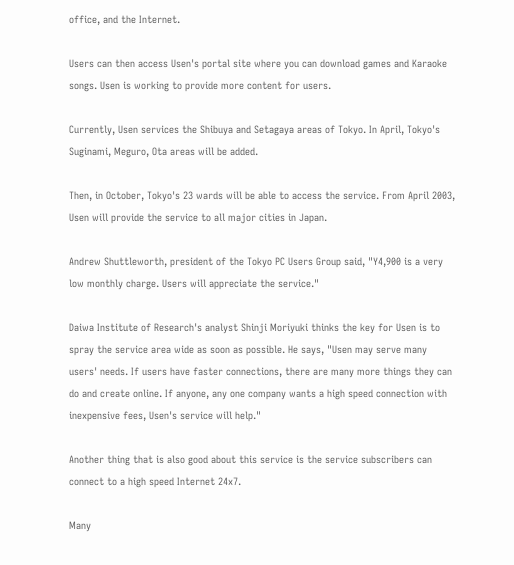office, and the Internet.

Users can then access Usen's portal site where you can download games and Karaoke songs. Usen is working to provide more content for users.

Currently, Usen services the Shibuya and Setagaya areas of Tokyo. In April, Tokyo's Suginami, Meguro, Ota areas will be added.

Then, in October, Tokyo's 23 wards will be able to access the service. From April 2003, Usen will provide the service to all major cities in Japan.

Andrew Shuttleworth, president of the Tokyo PC Users Group said, "Y4,900 is a very low monthly charge. Users will appreciate the service."

Daiwa Institute of Research's analyst Shinji Moriyuki thinks the key for Usen is to spray the service area wide as soon as possible. He says, "Usen may serve many users' needs. If users have faster connections, there are many more things they can do and create online. If anyone, any one company wants a high speed connection with inexpensive fees, Usen's service will help."

Another thing that is also good about this service is the service subscribers can connect to a high speed Internet 24x7.

Many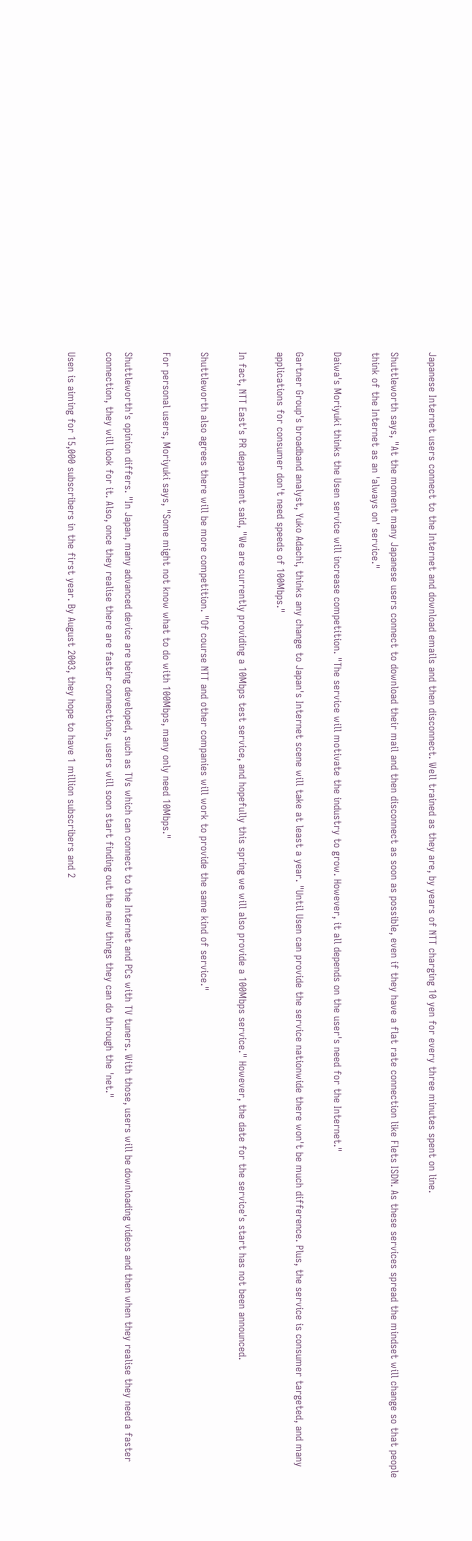Japanese Internet users connect to the Internet and download emails and then disconnect. Well trained as they are, by years of NTT charging 10 yen for every three minutes spent on line.

Shuttleworth says, "At the moment many Japanese users connect to download their mail and then disconnect as soon as possible, even if they have a flat rate connection like Flets ISDN. As these services spread the mindset will change so that people think of the Internet as an 'always on' service."

Daiwa's Moriyuki thinks the Usen service will increase competition. "The service will motivate the industry to grow. However, it all depends on the user's need for the Internet."

Gartner Group's broadband analyst, Yuko Adachi, thinks any change to Japan's Internet scene will take at least a year. "Until Usen can provide the service nationwide there won't be much difference. Plus, the service is consumer targeted, and many applications for consumer don't need speeds of 100Mbps."

In fact, NTT East's PR department said, "We are currently providing a 10Mbps test service, and hopefully this spring we will also provide a 100Mbps service." However, the date for the service's start has not been announced.

Shuttleworth also agrees there will be more competition. "Of course NTT and other companies will work to provide the same kind of service."

For personal users, Moriyuki says, "Some might not know what to do with 100Mbps, many only need 10Mbps."

Shuttleworth's opinion differs. "In Japan, many advanced device are being developed, such as TVs which can connect to the Internet and PCs with TV tuners. With those, users will be downloading videos and then when they realise they need a faster connection, they will look for it. Also, once they realise there are faster connections, users will soon start finding out the new things they can do through the 'net."

Usen is aiming for 15,000 subscribers in the first year. By August 2003, they hope to have 1 million subscribers and 2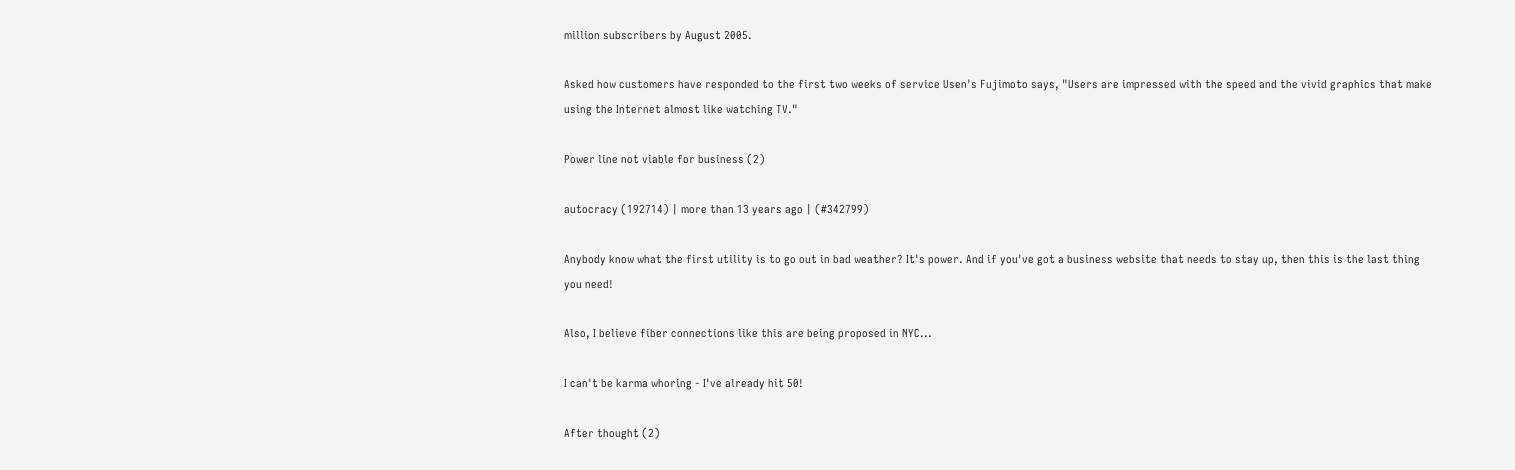million subscribers by August 2005.

Asked how customers have responded to the first two weeks of service Usen's Fujimoto says, "Users are impressed with the speed and the vivid graphics that make using the Internet almost like watching TV."

Power line not viable for business (2)

autocracy (192714) | more than 13 years ago | (#342799)

Anybody know what the first utility is to go out in bad weather? It's power. And if you've got a business website that needs to stay up, then this is the last thing you need!

Also, I believe fiber connections like this are being proposed in NYC...

I can't be karma whoring - I've already hit 50!

After thought (2)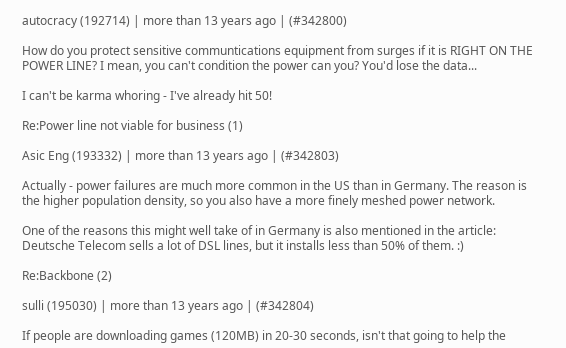autocracy (192714) | more than 13 years ago | (#342800)

How do you protect sensitive communtications equipment from surges if it is RIGHT ON THE POWER LINE? I mean, you can't condition the power can you? You'd lose the data...

I can't be karma whoring - I've already hit 50!

Re:Power line not viable for business (1)

Asic Eng (193332) | more than 13 years ago | (#342803)

Actually - power failures are much more common in the US than in Germany. The reason is the higher population density, so you also have a more finely meshed power network.

One of the reasons this might well take of in Germany is also mentioned in the article: Deutsche Telecom sells a lot of DSL lines, but it installs less than 50% of them. :)

Re:Backbone (2)

sulli (195030) | more than 13 years ago | (#342804)

If people are downloading games (120MB) in 20-30 seconds, isn't that going to help the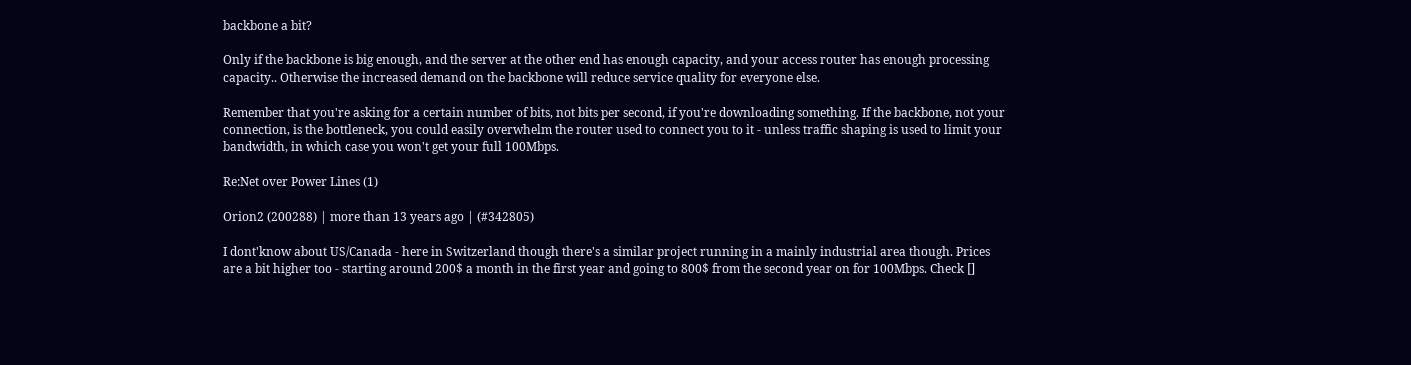backbone a bit?

Only if the backbone is big enough, and the server at the other end has enough capacity, and your access router has enough processing capacity.. Otherwise the increased demand on the backbone will reduce service quality for everyone else.

Remember that you're asking for a certain number of bits, not bits per second, if you're downloading something. If the backbone, not your connection, is the bottleneck, you could easily overwhelm the router used to connect you to it - unless traffic shaping is used to limit your bandwidth, in which case you won't get your full 100Mbps.

Re:Net over Power Lines (1)

Orion2 (200288) | more than 13 years ago | (#342805)

I dont'know about US/Canada - here in Switzerland though there's a similar project running in a mainly industrial area though. Prices are a bit higher too - starting around 200$ a month in the first year and going to 800$ from the second year on for 100Mbps. Check []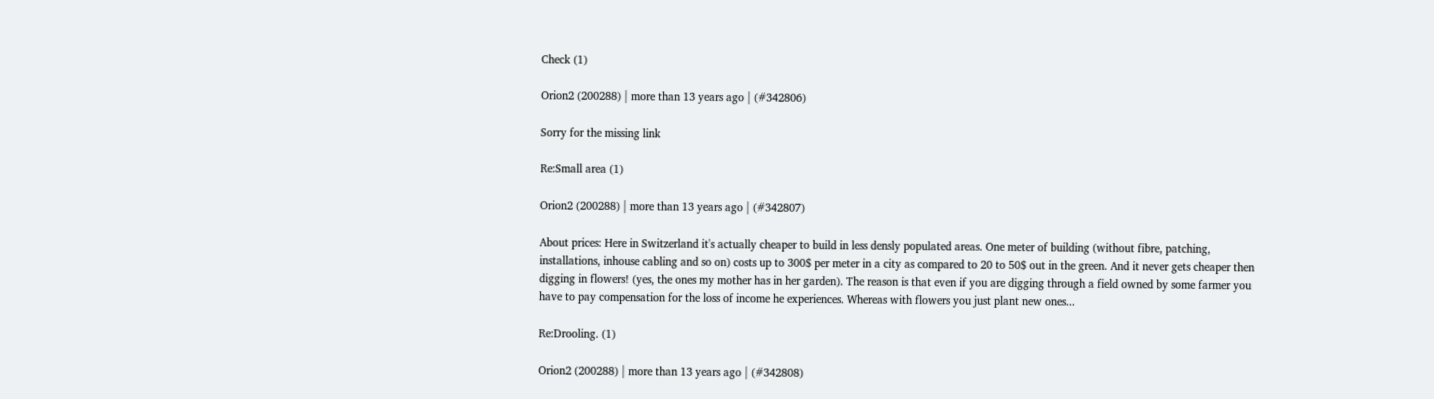Check (1)

Orion2 (200288) | more than 13 years ago | (#342806)

Sorry for the missing link

Re:Small area (1)

Orion2 (200288) | more than 13 years ago | (#342807)

About prices: Here in Switzerland it's actually cheaper to build in less densly populated areas. One meter of building (without fibre, patching, installations, inhouse cabling and so on) costs up to 300$ per meter in a city as compared to 20 to 50$ out in the green. And it never gets cheaper then digging in flowers! (yes, the ones my mother has in her garden). The reason is that even if you are digging through a field owned by some farmer you have to pay compensation for the loss of income he experiences. Whereas with flowers you just plant new ones...

Re:Drooling. (1)

Orion2 (200288) | more than 13 years ago | (#342808)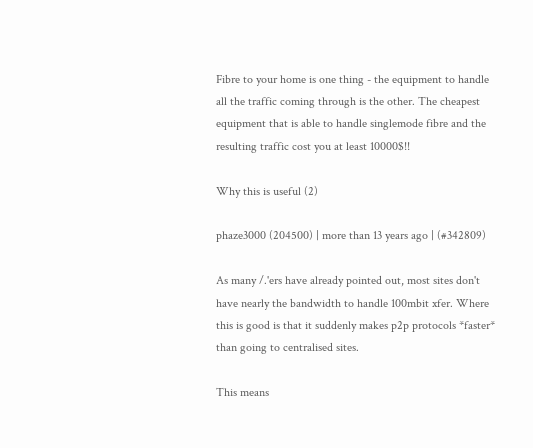Fibre to your home is one thing - the equipment to handle all the traffic coming through is the other. The cheapest equipment that is able to handle singlemode fibre and the resulting traffic cost you at least 10000$!!

Why this is useful (2)

phaze3000 (204500) | more than 13 years ago | (#342809)

As many /.'ers have already pointed out, most sites don't have nearly the bandwidth to handle 100mbit xfer. Where this is good is that it suddenly makes p2p protocols *faster* than going to centralised sites.

This means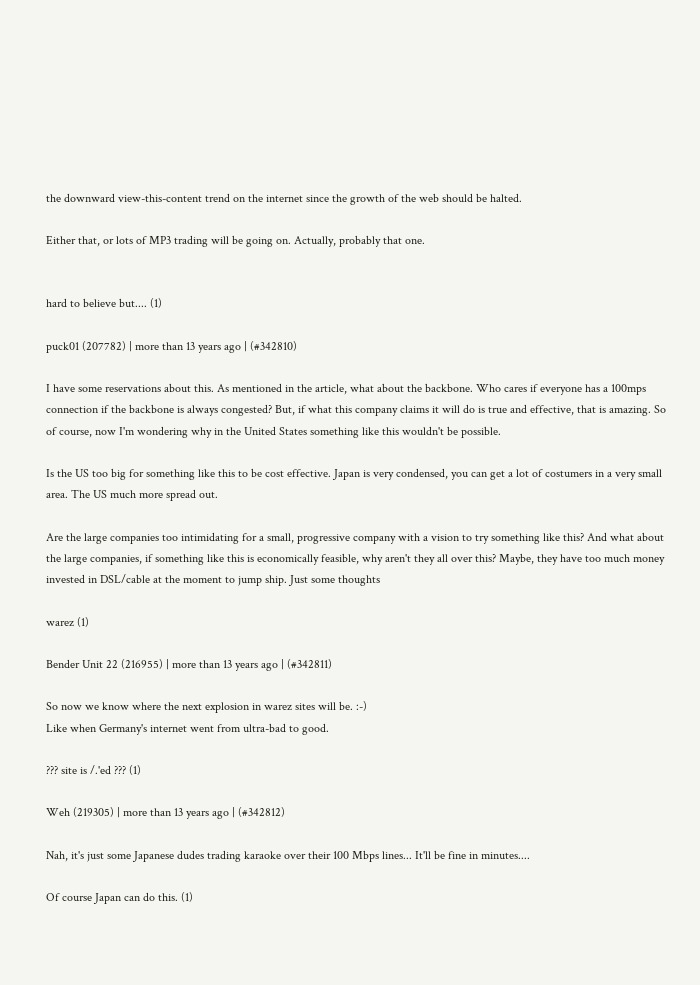the downward view-this-content trend on the internet since the growth of the web should be halted.

Either that, or lots of MP3 trading will be going on. Actually, probably that one.


hard to believe but.... (1)

puck01 (207782) | more than 13 years ago | (#342810)

I have some reservations about this. As mentioned in the article, what about the backbone. Who cares if everyone has a 100mps connection if the backbone is always congested? But, if what this company claims it will do is true and effective, that is amazing. So of course, now I'm wondering why in the United States something like this wouldn't be possible.

Is the US too big for something like this to be cost effective. Japan is very condensed, you can get a lot of costumers in a very small area. The US much more spread out.

Are the large companies too intimidating for a small, progressive company with a vision to try something like this? And what about the large companies, if something like this is economically feasible, why aren't they all over this? Maybe, they have too much money invested in DSL/cable at the moment to jump ship. Just some thoughts

warez (1)

Bender Unit 22 (216955) | more than 13 years ago | (#342811)

So now we know where the next explosion in warez sites will be. :-)
Like when Germany's internet went from ultra-bad to good.

??? site is /.'ed ??? (1)

Weh (219305) | more than 13 years ago | (#342812)

Nah, it's just some Japanese dudes trading karaoke over their 100 Mbps lines... It'll be fine in minutes....

Of course Japan can do this. (1)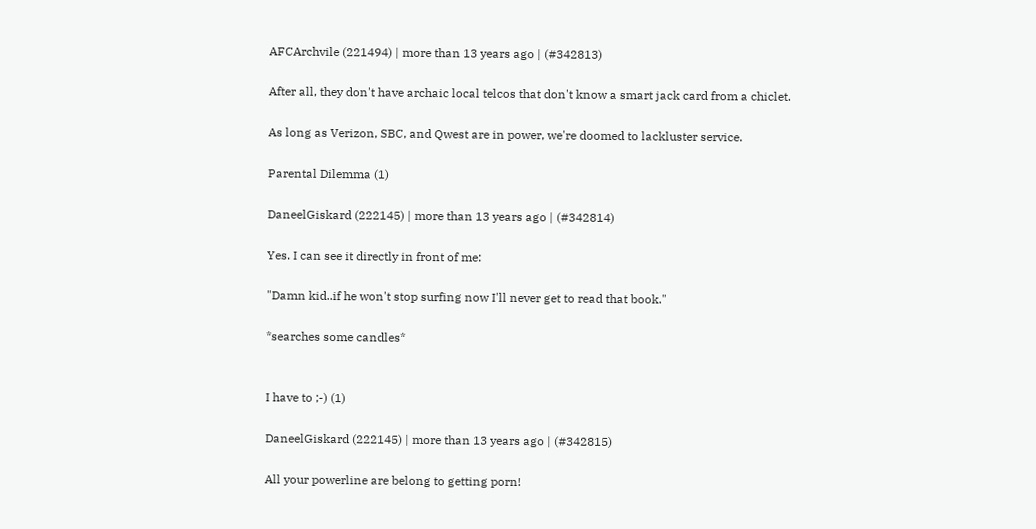AFCArchvile (221494) | more than 13 years ago | (#342813)

After all, they don't have archaic local telcos that don't know a smart jack card from a chiclet.

As long as Verizon, SBC, and Qwest are in power, we're doomed to lackluster service.

Parental Dilemma (1)

DaneelGiskard (222145) | more than 13 years ago | (#342814)

Yes. I can see it directly in front of me:

"Damn kid..if he won't stop surfing now I'll never get to read that book."

*searches some candles*


I have to ;-) (1)

DaneelGiskard (222145) | more than 13 years ago | (#342815)

All your powerline are belong to getting porn!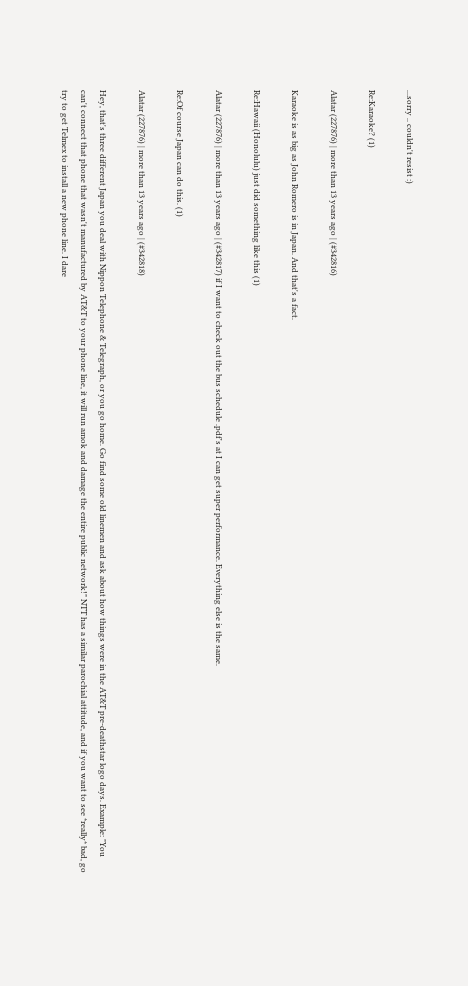...sorry .. couldn't resist :)

Re:Karaoke? (1)

Alatar (227876) | more than 13 years ago | (#342816)

Karaoke is as big as John Romero is in Japan. And that's a fact.

Re:Hawaii (Honolulu) just did something like this (1)

Alatar (227876) | more than 13 years ago | (#342817) if I want to check out the bus schedule .pdf's at I can get super performance. Everything else is the same.

Re:Of course Japan can do this. (1)

Alatar (227876) | more than 13 years ago | (#342818)

Hey, that's three different Japan you deal with Nippon Telephone & Telegraph, or you go home. Go find some old linemen and ask about how things were in the AT&T pre-deathstar logo days. Example: "You can't connect that phone that wasn't manufactured by AT&T to your phone line, it will run amok and damage the entire public network!" NTT has a similar parochial attitude, and if you want to see *really* bad, go try to get Telmex to install a new phone line. I dare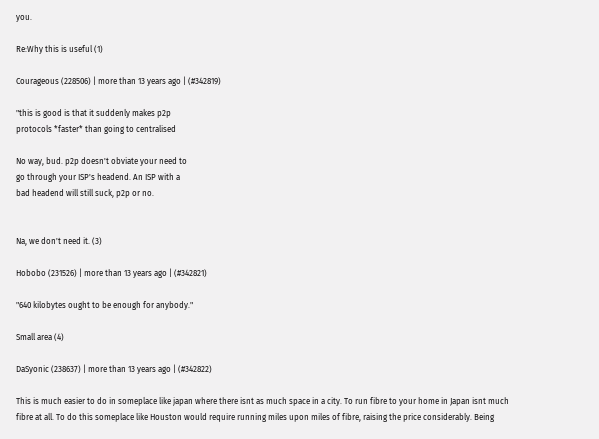you.

Re:Why this is useful (1)

Courageous (228506) | more than 13 years ago | (#342819)

"this is good is that it suddenly makes p2p
protocols *faster* than going to centralised

No way, bud. p2p doesn't obviate your need to
go through your ISP's headend. An ISP with a
bad headend will still suck, p2p or no.


Na, we don't need it. (3)

Hobobo (231526) | more than 13 years ago | (#342821)

"640 kilobytes ought to be enough for anybody."

Small area (4)

DaSyonic (238637) | more than 13 years ago | (#342822)

This is much easier to do in someplace like japan where there isnt as much space in a city. To run fibre to your home in Japan isnt much fibre at all. To do this someplace like Houston would require running miles upon miles of fibre, raising the price considerably. Being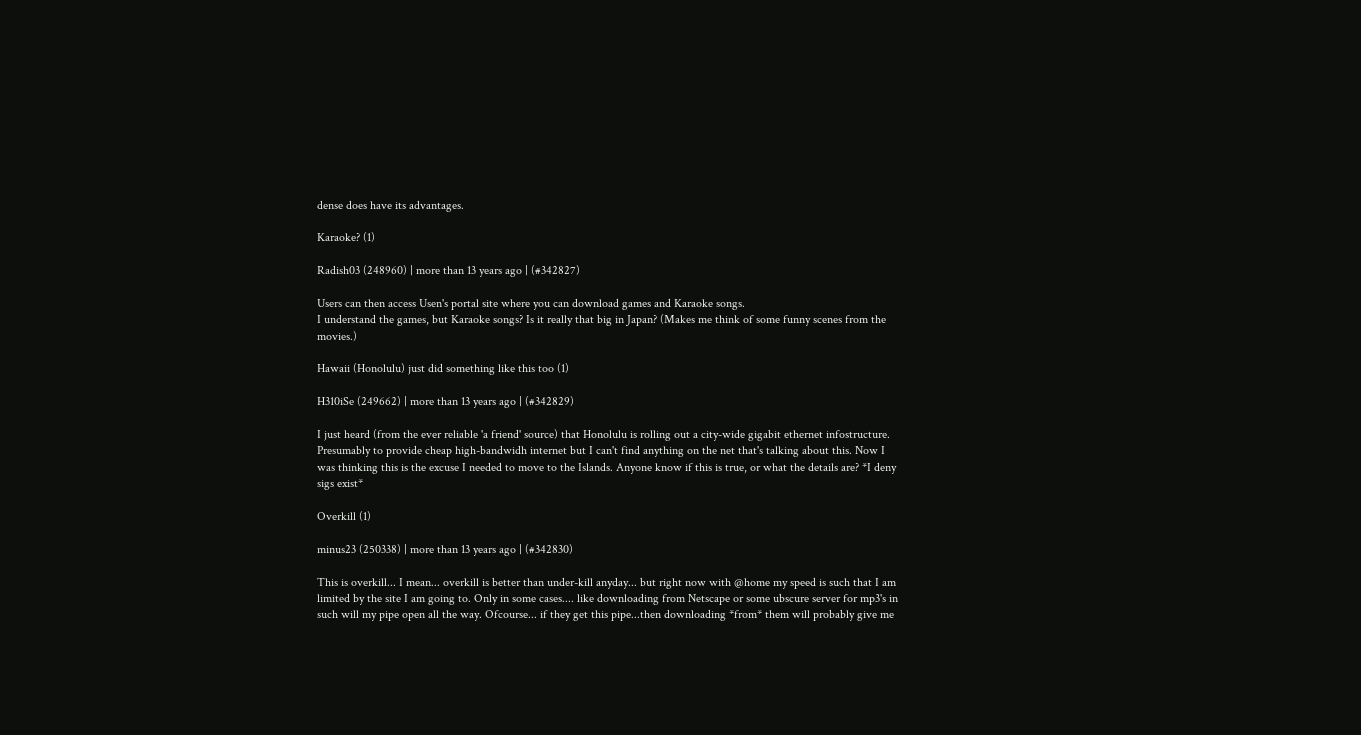dense does have its advantages.

Karaoke? (1)

Radish03 (248960) | more than 13 years ago | (#342827)

Users can then access Usen's portal site where you can download games and Karaoke songs.
I understand the games, but Karaoke songs? Is it really that big in Japan? (Makes me think of some funny scenes from the movies.)

Hawaii (Honolulu) just did something like this too (1)

H310iSe (249662) | more than 13 years ago | (#342829)

I just heard (from the ever reliable 'a friend' source) that Honolulu is rolling out a city-wide gigabit ethernet infostructure. Presumably to provide cheap high-bandwidh internet but I can't find anything on the net that's talking about this. Now I was thinking this is the excuse I needed to move to the Islands. Anyone know if this is true, or what the details are? *I deny sigs exist*

Overkill (1)

minus23 (250338) | more than 13 years ago | (#342830)

This is overkill... I mean... overkill is better than under-kill anyday... but right now with @home my speed is such that I am limited by the site I am going to. Only in some cases.... like downloading from Netscape or some ubscure server for mp3's in such will my pipe open all the way. Ofcourse... if they get this pipe...then downloading *from* them will probably give me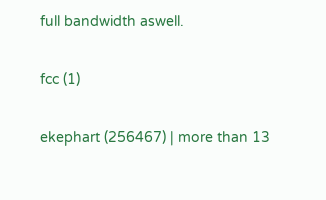full bandwidth aswell.

fcc (1)

ekephart (256467) | more than 13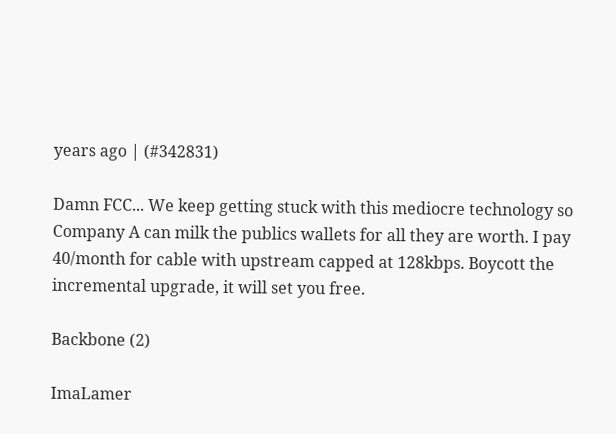years ago | (#342831)

Damn FCC... We keep getting stuck with this mediocre technology so Company A can milk the publics wallets for all they are worth. I pay 40/month for cable with upstream capped at 128kbps. Boycott the incremental upgrade, it will set you free.

Backbone (2)

ImaLamer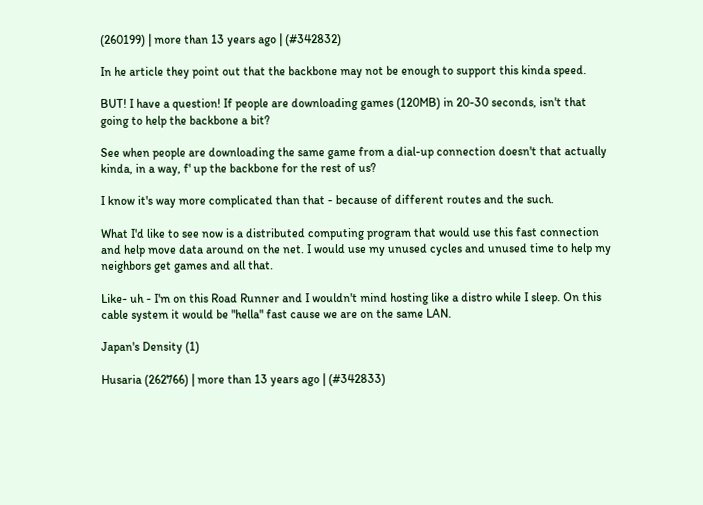(260199) | more than 13 years ago | (#342832)

In he article they point out that the backbone may not be enough to support this kinda speed.

BUT! I have a question! If people are downloading games (120MB) in 20-30 seconds, isn't that going to help the backbone a bit?

See when people are downloading the same game from a dial-up connection doesn't that actually kinda, in a way, f' up the backbone for the rest of us?

I know it's way more complicated than that - because of different routes and the such.

What I'd like to see now is a distributed computing program that would use this fast connection and help move data around on the net. I would use my unused cycles and unused time to help my neighbors get games and all that.

Like- uh - I'm on this Road Runner and I wouldn't mind hosting like a distro while I sleep. On this cable system it would be "hella" fast cause we are on the same LAN.

Japan's Density (1)

Husaria (262766) | more than 13 years ago | (#342833)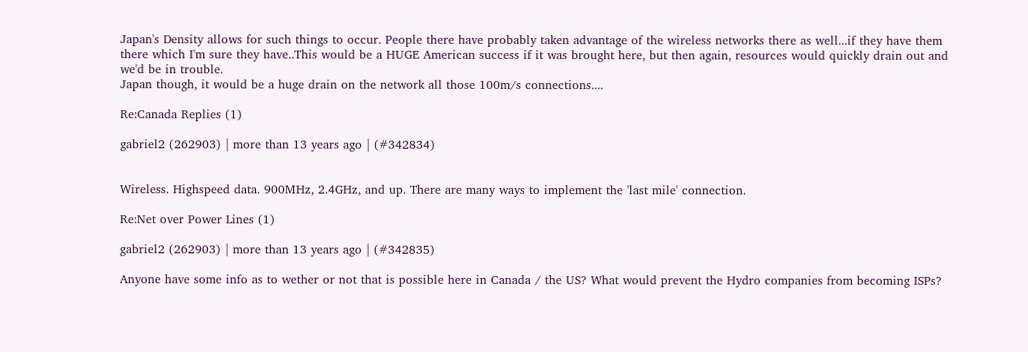Japan's Density allows for such things to occur. People there have probably taken advantage of the wireless networks there as well...if they have them there which I'm sure they have..This would be a HUGE American success if it was brought here, but then again, resources would quickly drain out and we'd be in trouble.
Japan though, it would be a huge drain on the network all those 100m/s connections....

Re:Canada Replies (1)

gabriel2 (262903) | more than 13 years ago | (#342834)


Wireless. Highspeed data. 900MHz, 2.4GHz, and up. There are many ways to implement the 'last mile' connection.

Re:Net over Power Lines (1)

gabriel2 (262903) | more than 13 years ago | (#342835)

Anyone have some info as to wether or not that is possible here in Canada / the US? What would prevent the Hydro companies from becoming ISPs?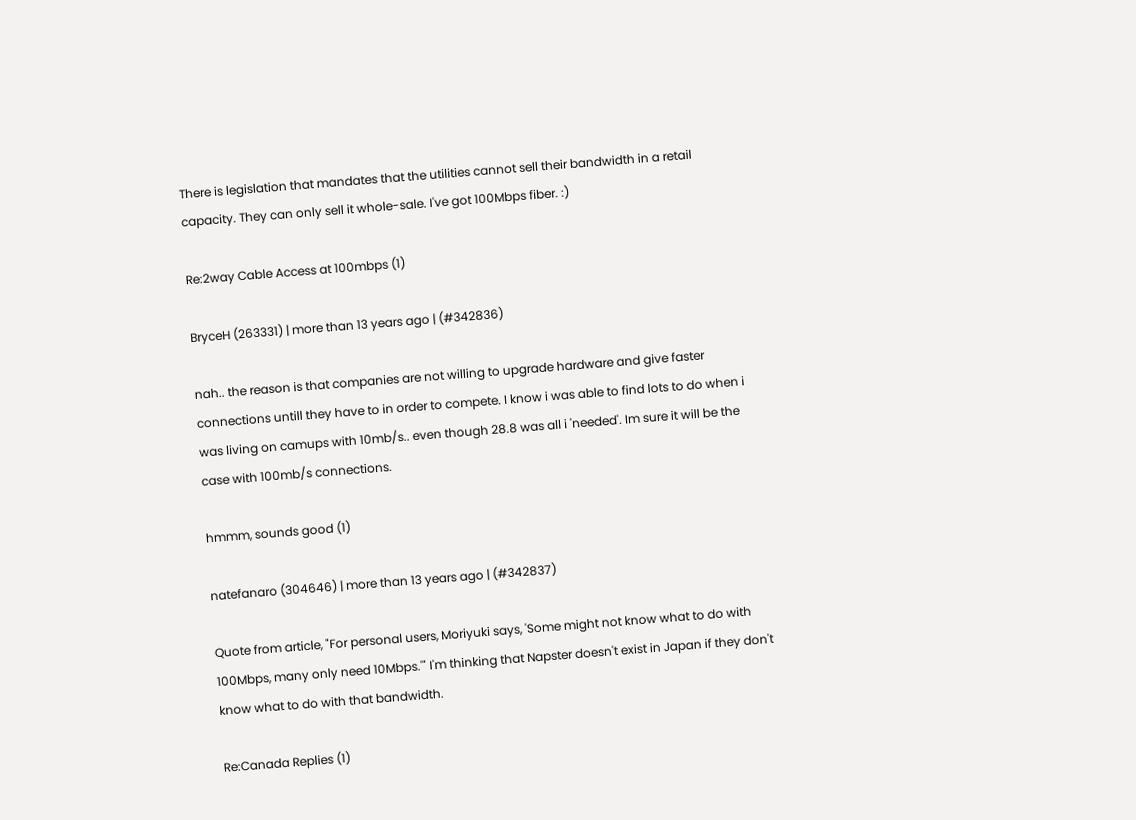There is legislation that mandates that the utilities cannot sell their bandwidth in a retail capacity. They can only sell it whole-sale. I've got 100Mbps fiber. :)

Re:2way Cable Access at 100mbps (1)

BryceH (263331) | more than 13 years ago | (#342836)

nah.. the reason is that companies are not willing to upgrade hardware and give faster connections untill they have to in order to compete. I know i was able to find lots to do when i was living on camups with 10mb/s.. even though 28.8 was all i 'needed'. Im sure it will be the case with 100mb/s connections.

hmmm, sounds good (1)

natefanaro (304646) | more than 13 years ago | (#342837)

Quote from article, "For personal users, Moriyuki says, 'Some might not know what to do with 100Mbps, many only need 10Mbps.'" I'm thinking that Napster doesn't exist in Japan if they don't know what to do with that bandwidth.

Re:Canada Replies (1)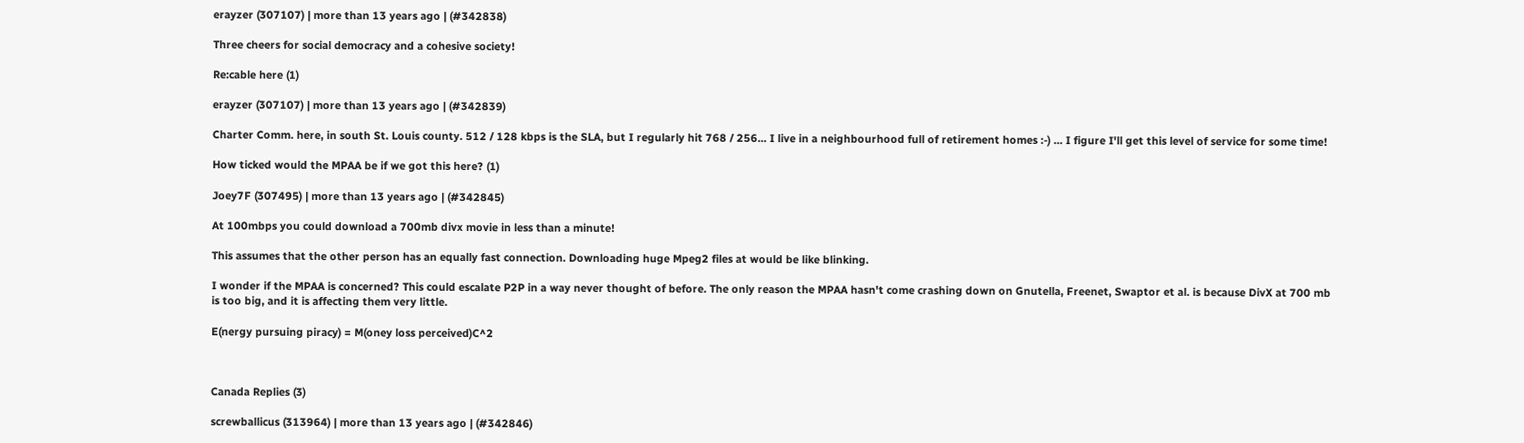erayzer (307107) | more than 13 years ago | (#342838)

Three cheers for social democracy and a cohesive society!

Re:cable here (1)

erayzer (307107) | more than 13 years ago | (#342839)

Charter Comm. here, in south St. Louis county. 512 / 128 kbps is the SLA, but I regularly hit 768 / 256... I live in a neighbourhood full of retirement homes :-) ... I figure I'll get this level of service for some time!

How ticked would the MPAA be if we got this here? (1)

Joey7F (307495) | more than 13 years ago | (#342845)

At 100mbps you could download a 700mb divx movie in less than a minute!

This assumes that the other person has an equally fast connection. Downloading huge Mpeg2 files at would be like blinking.

I wonder if the MPAA is concerned? This could escalate P2P in a way never thought of before. The only reason the MPAA hasn't come crashing down on Gnutella, Freenet, Swaptor et al. is because DivX at 700 mb is too big, and it is affecting them very little.

E(nergy pursuing piracy) = M(oney loss perceived)C^2



Canada Replies (3)

screwballicus (313964) | more than 13 years ago | (#342846)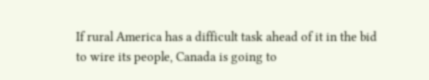If rural America has a difficult task ahead of it in the bid to wire its people, Canada is going to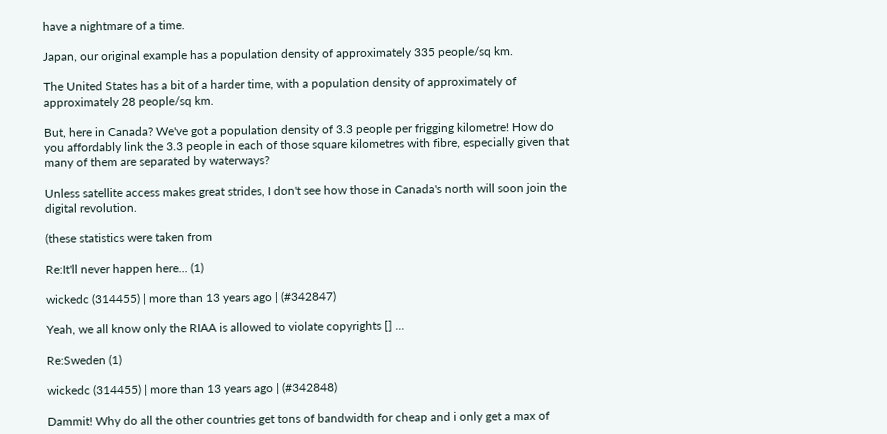have a nightmare of a time.

Japan, our original example has a population density of approximately 335 people/sq km.

The United States has a bit of a harder time, with a population density of approximately of approximately 28 people/sq km.

But, here in Canada? We've got a population density of 3.3 people per frigging kilometre! How do you affordably link the 3.3 people in each of those square kilometres with fibre, especially given that many of them are separated by waterways?

Unless satellite access makes great strides, I don't see how those in Canada's north will soon join the digital revolution.

(these statistics were taken from

Re:It'll never happen here... (1)

wickedc (314455) | more than 13 years ago | (#342847)

Yeah, we all know only the RIAA is allowed to violate copyrights [] ...

Re:Sweden (1)

wickedc (314455) | more than 13 years ago | (#342848)

Dammit! Why do all the other countries get tons of bandwidth for cheap and i only get a max of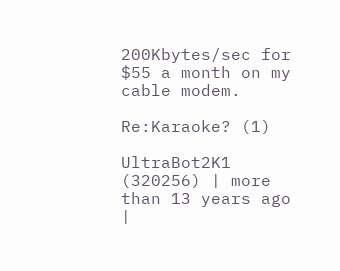200Kbytes/sec for $55 a month on my cable modem.

Re:Karaoke? (1)

UltraBot2K1 (320256) | more than 13 years ago |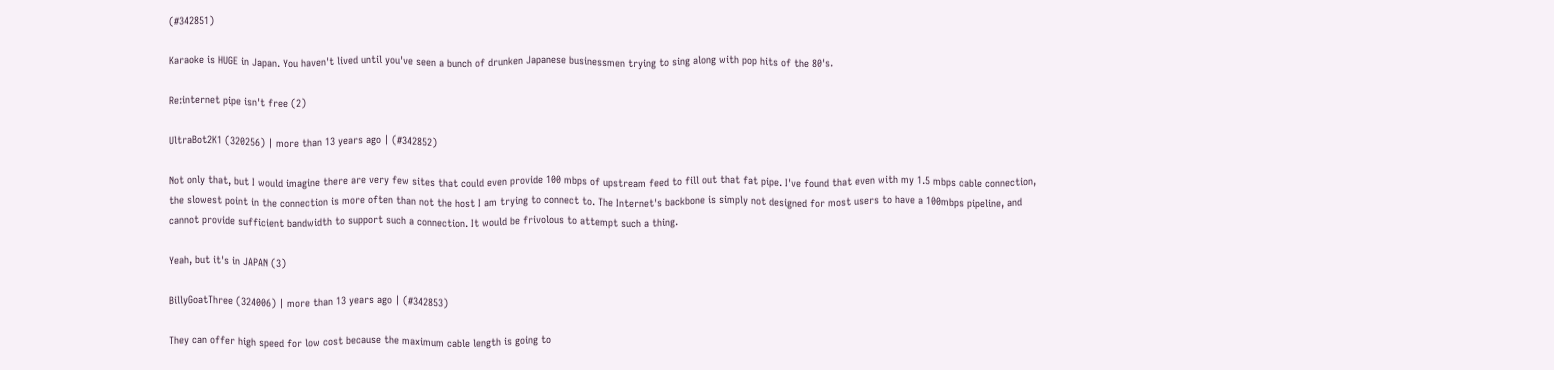(#342851)

Karaoke is HUGE in Japan. You haven't lived until you've seen a bunch of drunken Japanese businessmen trying to sing along with pop hits of the 80's.

Re:internet pipe isn't free (2)

UltraBot2K1 (320256) | more than 13 years ago | (#342852)

Not only that, but I would imagine there are very few sites that could even provide 100 mbps of upstream feed to fill out that fat pipe. I've found that even with my 1.5 mbps cable connection, the slowest point in the connection is more often than not the host I am trying to connect to. The Internet's backbone is simply not designed for most users to have a 100mbps pipeline, and cannot provide sufficient bandwidth to support such a connection. It would be frivolous to attempt such a thing.

Yeah, but it's in JAPAN (3)

BillyGoatThree (324006) | more than 13 years ago | (#342853)

They can offer high speed for low cost because the maximum cable length is going to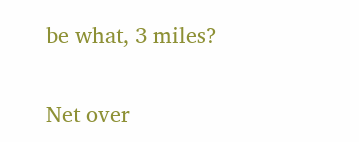be what, 3 miles?

Net over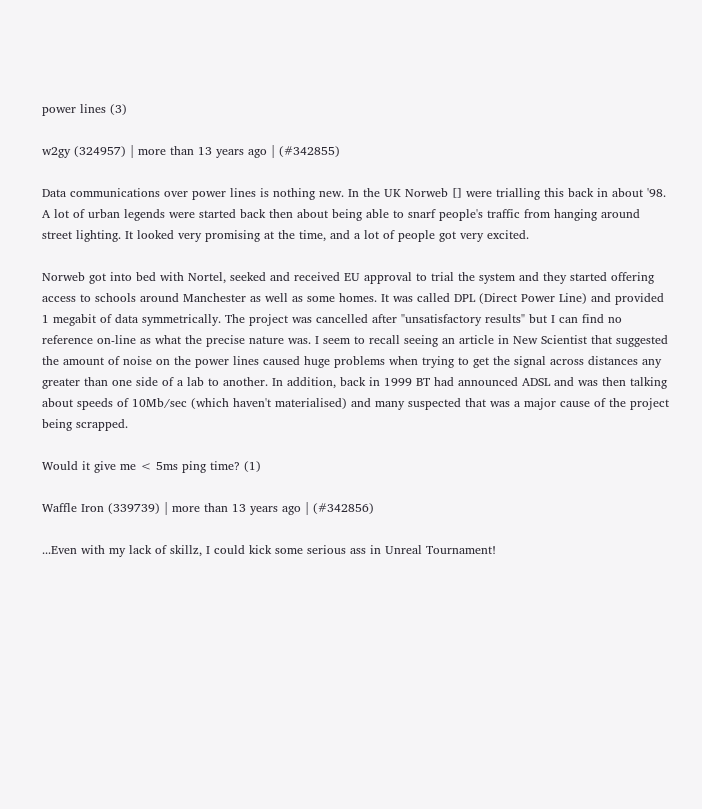power lines (3)

w2gy (324957) | more than 13 years ago | (#342855)

Data communications over power lines is nothing new. In the UK Norweb [] were trialling this back in about '98. A lot of urban legends were started back then about being able to snarf people's traffic from hanging around street lighting. It looked very promising at the time, and a lot of people got very excited.

Norweb got into bed with Nortel, seeked and received EU approval to trial the system and they started offering access to schools around Manchester as well as some homes. It was called DPL (Direct Power Line) and provided 1 megabit of data symmetrically. The project was cancelled after "unsatisfactory results" but I can find no reference on-line as what the precise nature was. I seem to recall seeing an article in New Scientist that suggested the amount of noise on the power lines caused huge problems when trying to get the signal across distances any greater than one side of a lab to another. In addition, back in 1999 BT had announced ADSL and was then talking about speeds of 10Mb/sec (which haven't materialised) and many suspected that was a major cause of the project being scrapped.

Would it give me < 5ms ping time? (1)

Waffle Iron (339739) | more than 13 years ago | (#342856)

...Even with my lack of skillz, I could kick some serious ass in Unreal Tournament!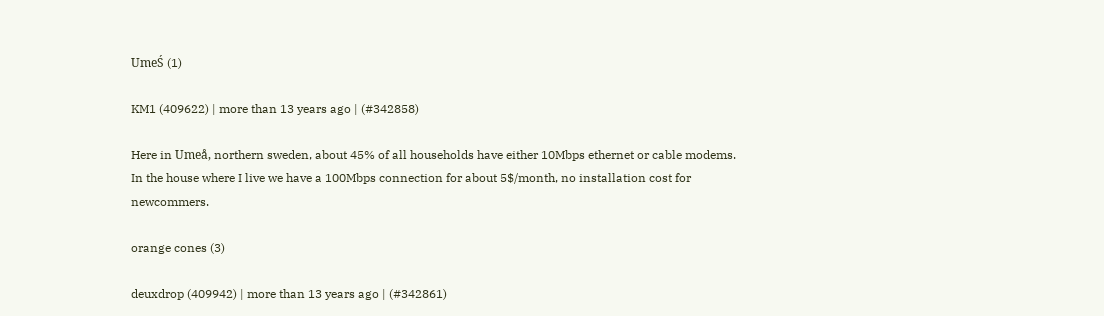UmeŚ (1)

KM1 (409622) | more than 13 years ago | (#342858)

Here in Umeå, northern sweden, about 45% of all households have either 10Mbps ethernet or cable modems. In the house where I live we have a 100Mbps connection for about 5$/month, no installation cost for newcommers.

orange cones (3)

deuxdrop (409942) | more than 13 years ago | (#342861)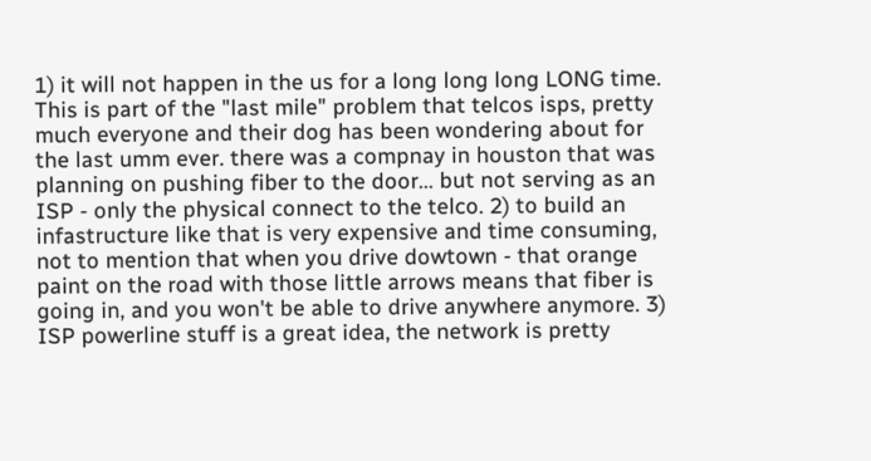1) it will not happen in the us for a long long long LONG time. This is part of the "last mile" problem that telcos isps, pretty much everyone and their dog has been wondering about for the last umm ever. there was a compnay in houston that was planning on pushing fiber to the door... but not serving as an ISP - only the physical connect to the telco. 2) to build an infastructure like that is very expensive and time consuming, not to mention that when you drive dowtown - that orange paint on the road with those little arrows means that fiber is going in, and you won't be able to drive anywhere anymore. 3) ISP powerline stuff is a great idea, the network is pretty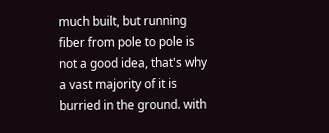much built, but running fiber from pole to pole is not a good idea, that's why a vast majority of it is burried in the ground. with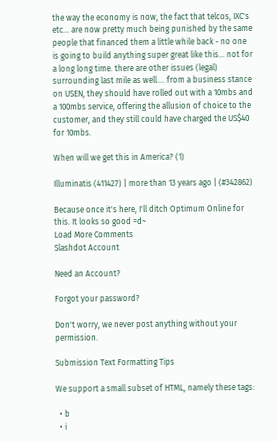the way the economy is now, the fact that telcos, IXC's etc... are now pretty much being punished by the same people that financed them a little while back - no one is going to build anything super great like this... not for a long long time. there are other issues (legal) surrounding last mile as well.... from a business stance on USEN, they should have rolled out with a 10mbs and a 100mbs service, offering the allusion of choice to the customer, and they still could have charged the US$40 for 10mbs.

When will we get this in America? (1)

Illuminatis (411427) | more than 13 years ago | (#342862)

Because once it's here, I'll ditch Optimum Online for this. It looks so good =d~
Load More Comments
Slashdot Account

Need an Account?

Forgot your password?

Don't worry, we never post anything without your permission.

Submission Text Formatting Tips

We support a small subset of HTML, namely these tags:

  • b
  • i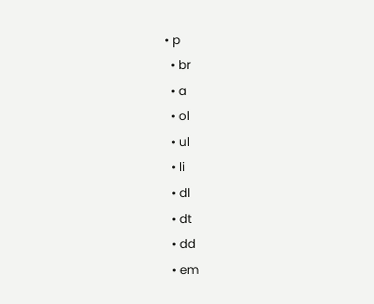• p
  • br
  • a
  • ol
  • ul
  • li
  • dl
  • dt
  • dd
  • em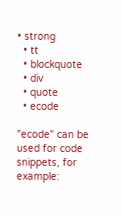• strong
  • tt
  • blockquote
  • div
  • quote
  • ecode

"ecode" can be used for code snippets, for example: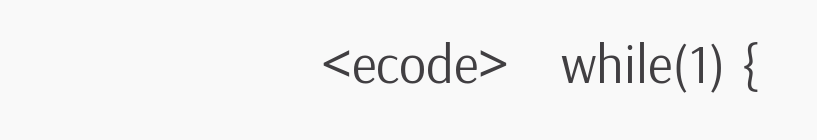<ecode>    while(1) {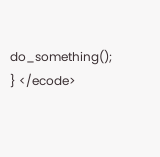do_something(); } </ecode>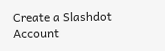Create a Slashdot Account